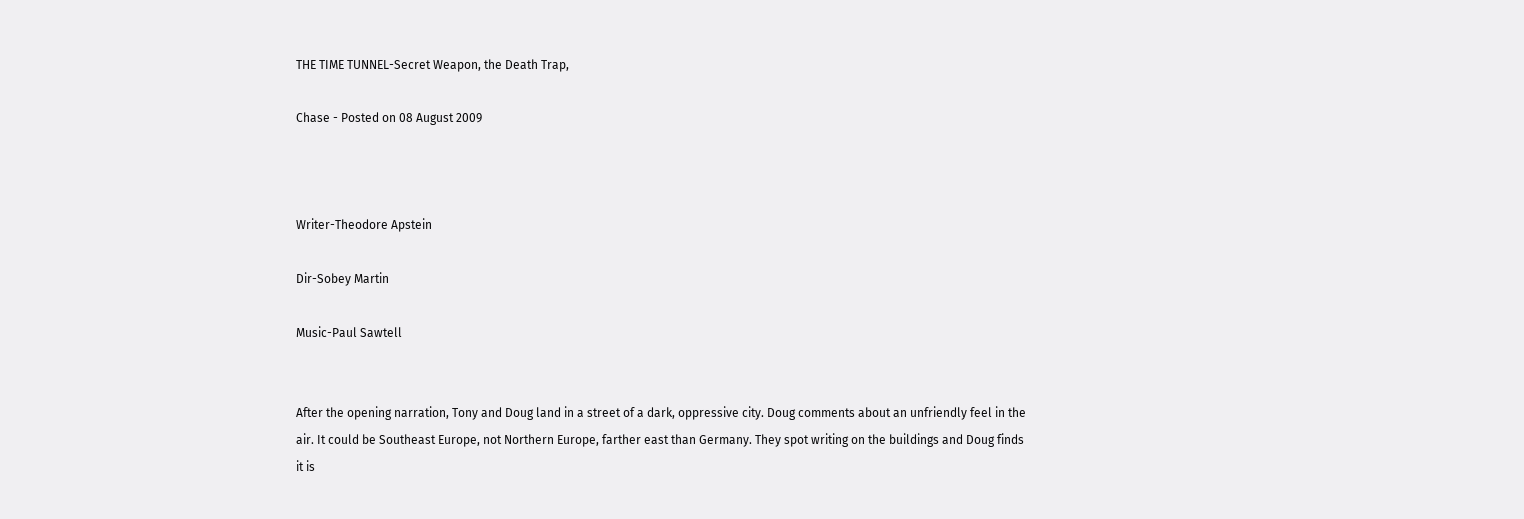THE TIME TUNNEL-Secret Weapon, the Death Trap,

Chase - Posted on 08 August 2009



Writer-Theodore Apstein

Dir-Sobey Martin

Music-Paul Sawtell


After the opening narration, Tony and Doug land in a street of a dark, oppressive city. Doug comments about an unfriendly feel in the air. It could be Southeast Europe, not Northern Europe, farther east than Germany. They spot writing on the buildings and Doug finds it is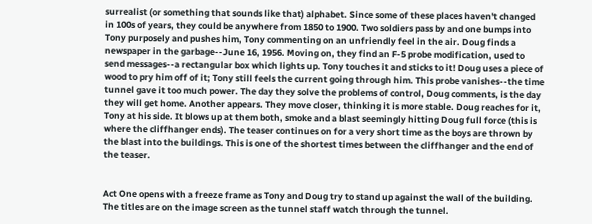surrealist (or something that sounds like that) alphabet. Since some of these places haven't changed in 100s of years, they could be anywhere from 1850 to 1900. Two soldiers pass by and one bumps into Tony purposely and pushes him, Tony commenting on an unfriendly feel in the air. Doug finds a newspaper in the garbage--June 16, 1956. Moving on, they find an F-5 probe modification, used to send messages--a rectangular box which lights up. Tony touches it and sticks to it! Doug uses a piece of wood to pry him off of it; Tony still feels the current going through him. This probe vanishes--the time tunnel gave it too much power. The day they solve the problems of control, Doug comments, is the day they will get home. Another appears. They move closer, thinking it is more stable. Doug reaches for it, Tony at his side. It blows up at them both, smoke and a blast seemingly hitting Doug full force (this is where the cliffhanger ends). The teaser continues on for a very short time as the boys are thrown by the blast into the buildings. This is one of the shortest times between the cliffhanger and the end of the teaser.


Act One opens with a freeze frame as Tony and Doug try to stand up against the wall of the building. The titles are on the image screen as the tunnel staff watch through the tunnel.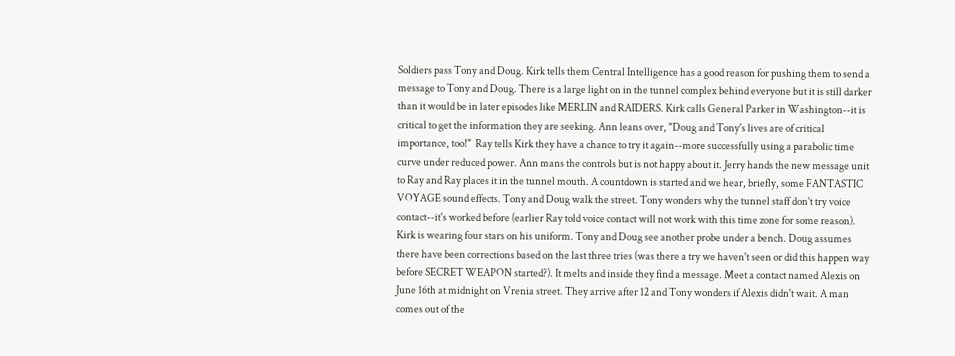Soldiers pass Tony and Doug. Kirk tells them Central Intelligence has a good reason for pushing them to send a message to Tony and Doug. There is a large light on in the tunnel complex behind everyone but it is still darker than it would be in later episodes like MERLIN and RAIDERS. Kirk calls General Parker in Washington--it is critical to get the information they are seeking. Ann leans over, "Doug and Tony's lives are of critical importance, too!"  Ray tells Kirk they have a chance to try it again--more successfully using a parabolic time curve under reduced power. Ann mans the controls but is not happy about it. Jerry hands the new message unit to Ray and Ray places it in the tunnel mouth. A countdown is started and we hear, briefly, some FANTASTIC VOYAGE sound effects. Tony and Doug walk the street. Tony wonders why the tunnel staff don't try voice contact--it's worked before (earlier Ray told voice contact will not work with this time zone for some reason). Kirk is wearing four stars on his uniform. Tony and Doug see another probe under a bench. Doug assumes there have been corrections based on the last three tries (was there a try we haven't seen or did this happen way before SECRET WEAPON started?). It melts and inside they find a message. Meet a contact named Alexis on June 16th at midnight on Vrenia street. They arrive after 12 and Tony wonders if Alexis didn't wait. A man comes out of the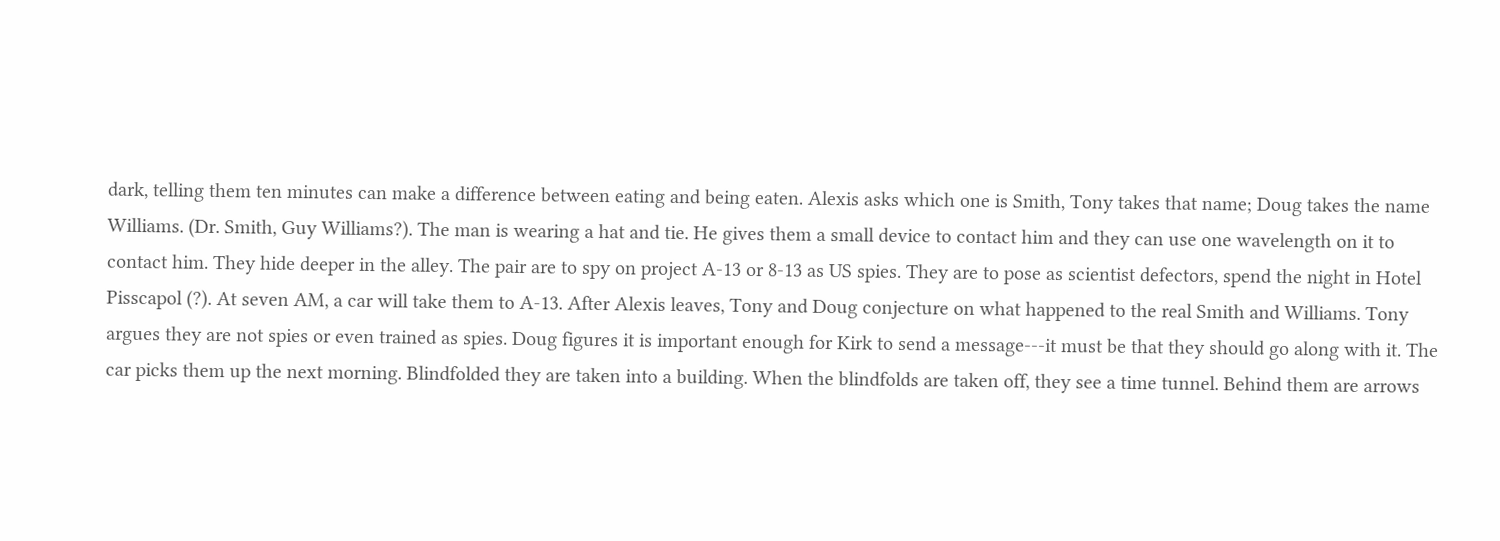dark, telling them ten minutes can make a difference between eating and being eaten. Alexis asks which one is Smith, Tony takes that name; Doug takes the name Williams. (Dr. Smith, Guy Williams?). The man is wearing a hat and tie. He gives them a small device to contact him and they can use one wavelength on it to contact him. They hide deeper in the alley. The pair are to spy on project A-13 or 8-13 as US spies. They are to pose as scientist defectors, spend the night in Hotel Pisscapol (?). At seven AM, a car will take them to A-13. After Alexis leaves, Tony and Doug conjecture on what happened to the real Smith and Williams. Tony argues they are not spies or even trained as spies. Doug figures it is important enough for Kirk to send a message---it must be that they should go along with it. The car picks them up the next morning. Blindfolded they are taken into a building. When the blindfolds are taken off, they see a time tunnel. Behind them are arrows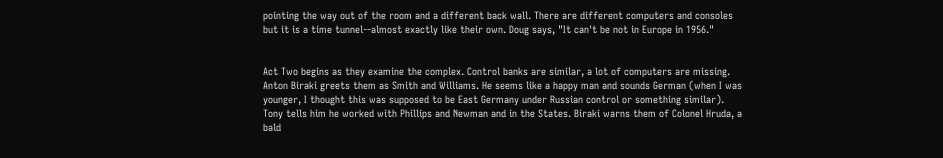pointing the way out of the room and a different back wall. There are different computers and consoles but it is a time tunnel--almost exactly like their own. Doug says, "It can't be not in Europe in 1956."


Act Two begins as they examine the complex. Control banks are similar, a lot of computers are missing. Anton Biraki greets them as Smith and Williams. He seems like a happy man and sounds German (when I was younger, I thought this was supposed to be East Germany under Russian control or something similar). Tony tells him he worked with Phillips and Newman and in the States. Biraki warns them of Colonel Hruda, a bald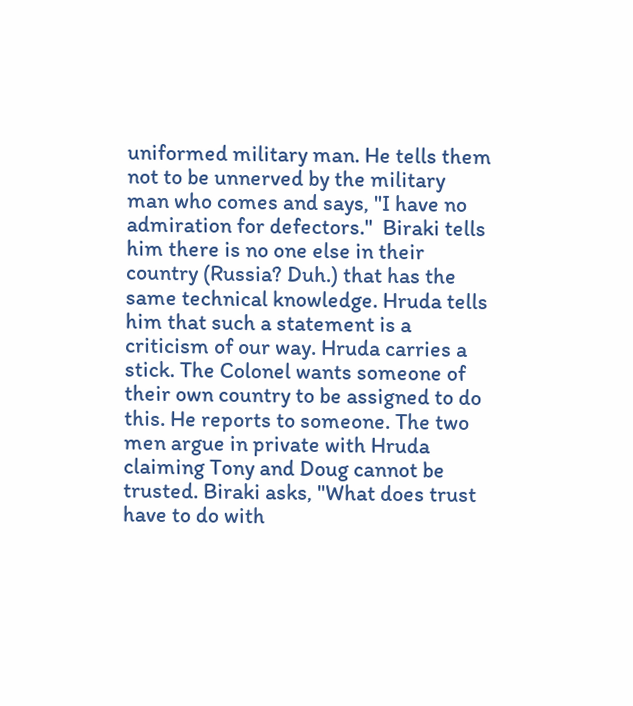uniformed military man. He tells them not to be unnerved by the military man who comes and says, "I have no admiration for defectors."  Biraki tells him there is no one else in their country (Russia? Duh.) that has the same technical knowledge. Hruda tells him that such a statement is a criticism of our way. Hruda carries a stick. The Colonel wants someone of their own country to be assigned to do this. He reports to someone. The two men argue in private with Hruda claiming Tony and Doug cannot be trusted. Biraki asks, "What does trust have to do with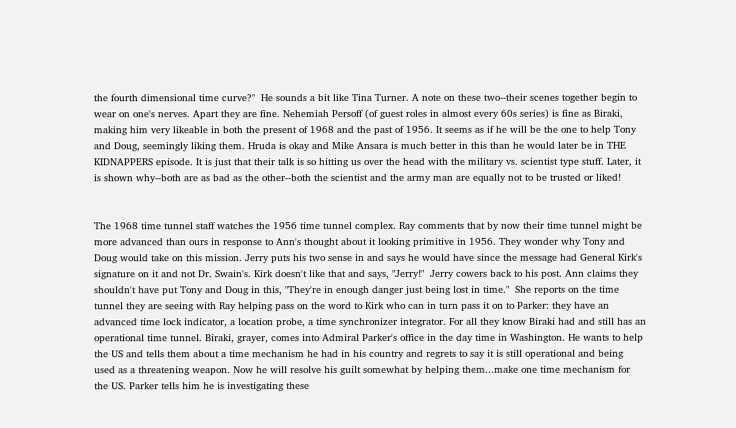the fourth dimensional time curve?"  He sounds a bit like Tina Turner. A note on these two--their scenes together begin to wear on one's nerves. Apart they are fine. Nehemiah Persoff (of guest roles in almost every 60s series) is fine as Biraki, making him very likeable in both the present of 1968 and the past of 1956. It seems as if he will be the one to help Tony and Doug, seemingly liking them. Hruda is okay and Mike Ansara is much better in this than he would later be in THE KIDNAPPERS episode. It is just that their talk is so hitting us over the head with the military vs. scientist type stuff. Later, it is shown why--both are as bad as the other--both the scientist and the army man are equally not to be trusted or liked!


The 1968 time tunnel staff watches the 1956 time tunnel complex. Ray comments that by now their time tunnel might be more advanced than ours in response to Ann's thought about it looking primitive in 1956. They wonder why Tony and Doug would take on this mission. Jerry puts his two sense in and says he would have since the message had General Kirk's signature on it and not Dr. Swain's. Kirk doesn't like that and says, "Jerry!"  Jerry cowers back to his post. Ann claims they shouldn't have put Tony and Doug in this, "They're in enough danger just being lost in time."  She reports on the time tunnel they are seeing with Ray helping pass on the word to Kirk who can in turn pass it on to Parker: they have an advanced time lock indicator, a location probe, a time synchronizer integrator. For all they know Biraki had and still has an operational time tunnel. Biraki, grayer, comes into Admiral Parker's office in the day time in Washington. He wants to help the US and tells them about a time mechanism he had in his country and regrets to say it is still operational and being used as a threatening weapon. Now he will resolve his guilt somewhat by helping them...make one time mechanism for the US. Parker tells him he is investigating these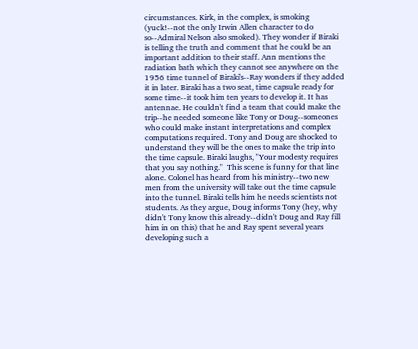circumstances. Kirk, in the complex, is smoking (yuck!--not the only Irwin Allen character to do so--Admiral Nelson also smoked). They wonder if Biraki is telling the truth and comment that he could be an important addition to their staff. Ann mentions the radiation bath which they cannot see anywhere on the 1956 time tunnel of Biraki's--Ray wonders if they added it in later. Biraki has a two seat, time capsule ready for some time--it took him ten years to develop it. It has antennae. He couldn't find a team that could make the trip--he needed someone like Tony or Doug--someones who could make instant interpretations and complex computations required. Tony and Doug are shocked to understand they will be the ones to make the trip into the time capsule. Biraki laughs, "Your modesty requires that you say nothing."  This scene is funny for that line alone. Colonel has heard from his ministry--two new men from the university will take out the time capsule into the tunnel. Biraki tells him he needs scientists not students. As they argue, Doug informs Tony (hey, why didn't Tony know this already--didn't Doug and Ray fill him in on this) that he and Ray spent several years developing such a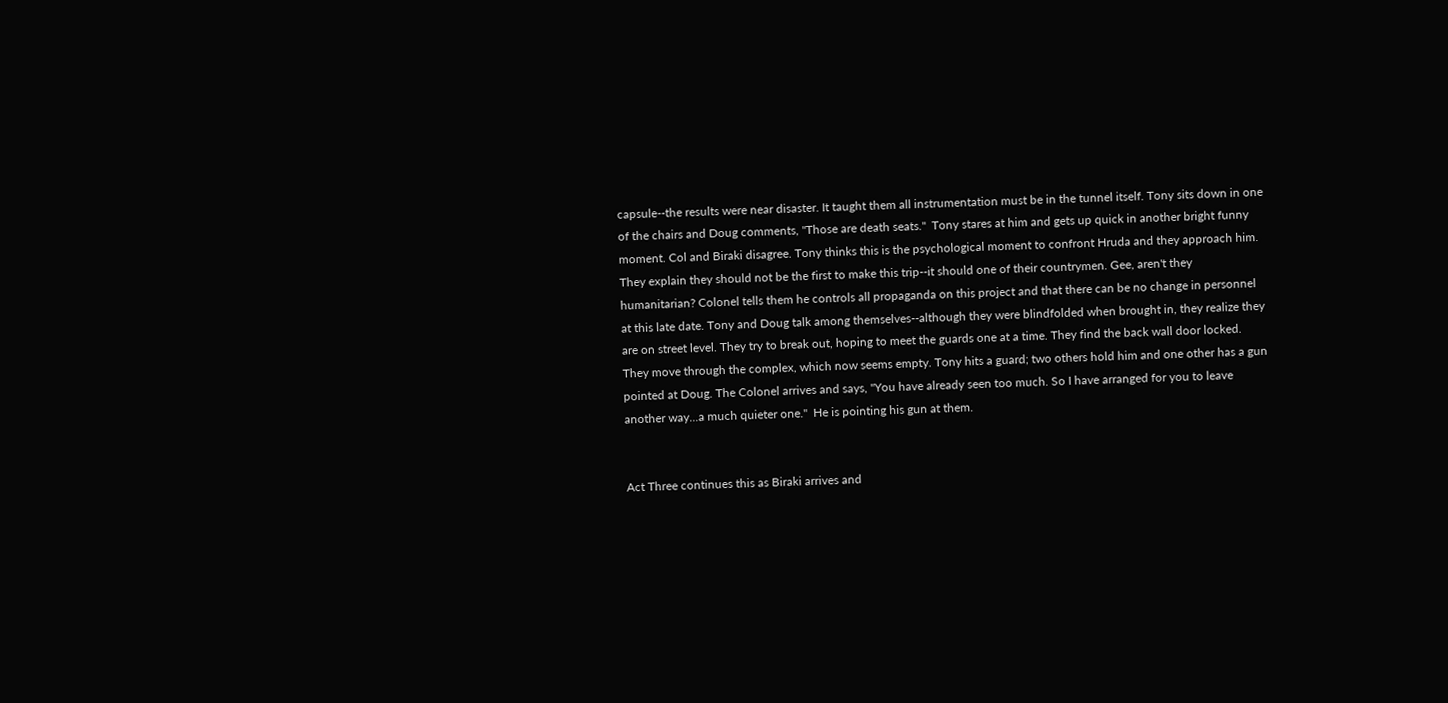capsule--the results were near disaster. It taught them all instrumentation must be in the tunnel itself. Tony sits down in one of the chairs and Doug comments, "Those are death seats."  Tony stares at him and gets up quick in another bright funny moment. Col and Biraki disagree. Tony thinks this is the psychological moment to confront Hruda and they approach him. They explain they should not be the first to make this trip--it should one of their countrymen. Gee, aren't they humanitarian? Colonel tells them he controls all propaganda on this project and that there can be no change in personnel at this late date. Tony and Doug talk among themselves--although they were blindfolded when brought in, they realize they are on street level. They try to break out, hoping to meet the guards one at a time. They find the back wall door locked. They move through the complex, which now seems empty. Tony hits a guard; two others hold him and one other has a gun pointed at Doug. The Colonel arrives and says, "You have already seen too much. So I have arranged for you to leave another way...a much quieter one."  He is pointing his gun at them.


Act Three continues this as Biraki arrives and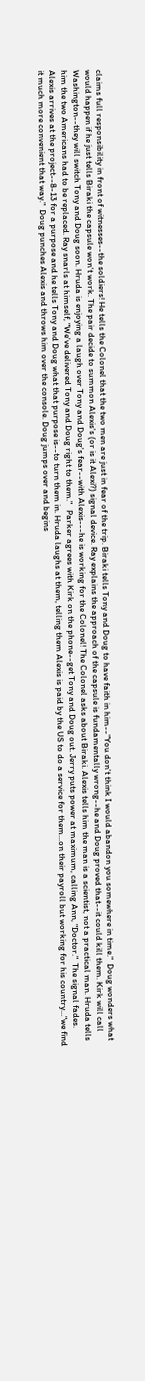claims full responsibility in front of witnesses--the soldiers! He tells the Colonel that the two men are just in fear of the trip. Biraki tells Tony and Doug to have faith in him--"You don't think I would abandon you somewhere in time."  Doug wonders what would happen if he just tells Biraki the capsule won't work. The pair decide to summon Alexis's (or is it Alexi?) signal device. Ray explains the approach of the capsule is fundamentally wrong--he and Doug proved that--it could kill them. Kirk will call Washington--they will switch Tony and Doug soon. Hruda is enjoying a laugh over Tony and Doug's fear--with Alexis---he is working for the Colonel! The Colonel asks about Biraki. Alexis tells him the man is a scientist, not a practical man. Hruda tells him the two Americans had to be replaced. Ray snarls at himself, "We've delivered Tony and Doug right to them."   Parker agrees with Kirk on the phone--get Tony and Doug out. Jerry puts power at maximum, calling Ann, "Doctor."  The signal fades. Alexis arrives at the project--8-13 for a purpose and he tells Tony and Doug what that purpose is--to turn them in. Hruda laughs at them, telling them Alexis is paid by the US to do a service for them...on their payroll but working for his country..."we find it much more convenient that way."  Doug punches Alexis and throws him over the console. Doug jumps over and begins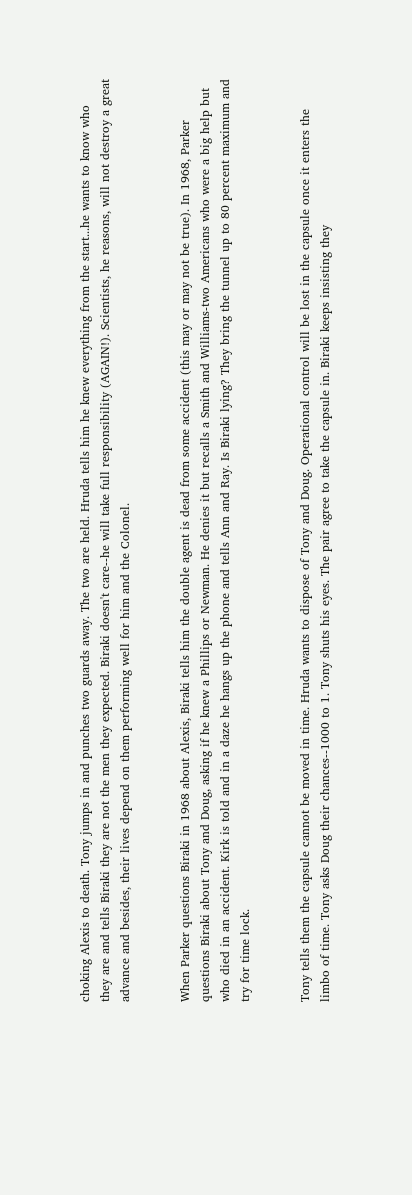choking Alexis to death. Tony jumps in and punches two guards away. The two are held. Hruda tells him he knew everything from the start...he wants to know who they are and tells Biraki they are not the men they expected. Biraki doesn't care--he will take full responsibility (AGAIN!). Scientists, he reasons, will not destroy a great advance and besides, their lives depend on them performing well for him and the Colonel.


When Parker questions Biraki in 1968 about Alexis, Biraki tells him the double agent is dead from some accident (this may or may not be true). In 1968, Parker questions Biraki about Tony and Doug, asking if he knew a Phillips or Newman. He denies it but recalls a Smith and Williams-two Americans who were a big help but who died in an accident. Kirk is told and in a daze he hangs up the phone and tells Ann and Ray. Is Biraki lying? They bring the tunnel up to 80 percent maximum and try for time lock.


Tony tells them the capsule cannot be moved in time. Hruda wants to dispose of Tony and Doug. Operational control will be lost in the capsule once it enters the limbo of time. Tony asks Doug their chances--1000 to 1. Tony shuts his eyes. The pair agree to take the capsule in. Biraki keeps insisting they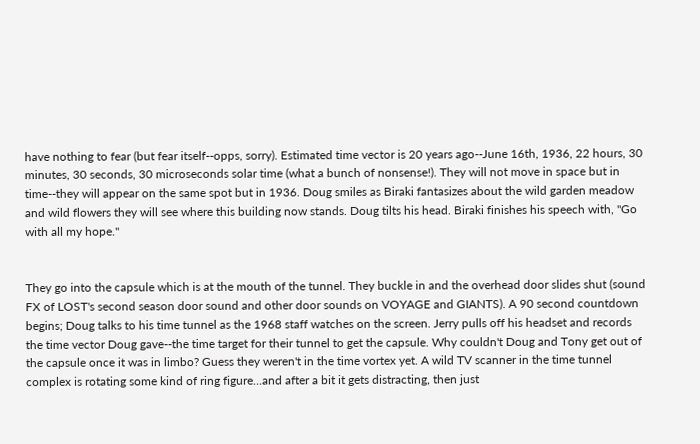have nothing to fear (but fear itself--opps, sorry). Estimated time vector is 20 years ago--June 16th, 1936, 22 hours, 30 minutes, 30 seconds, 30 microseconds solar time (what a bunch of nonsense!). They will not move in space but in time--they will appear on the same spot but in 1936. Doug smiles as Biraki fantasizes about the wild garden meadow and wild flowers they will see where this building now stands. Doug tilts his head. Biraki finishes his speech with, "Go with all my hope."


They go into the capsule which is at the mouth of the tunnel. They buckle in and the overhead door slides shut (sound FX of LOST's second season door sound and other door sounds on VOYAGE and GIANTS). A 90 second countdown begins; Doug talks to his time tunnel as the 1968 staff watches on the screen. Jerry pulls off his headset and records the time vector Doug gave--the time target for their tunnel to get the capsule. Why couldn't Doug and Tony get out of the capsule once it was in limbo? Guess they weren't in the time vortex yet. A wild TV scanner in the time tunnel complex is rotating some kind of ring figure...and after a bit it gets distracting, then just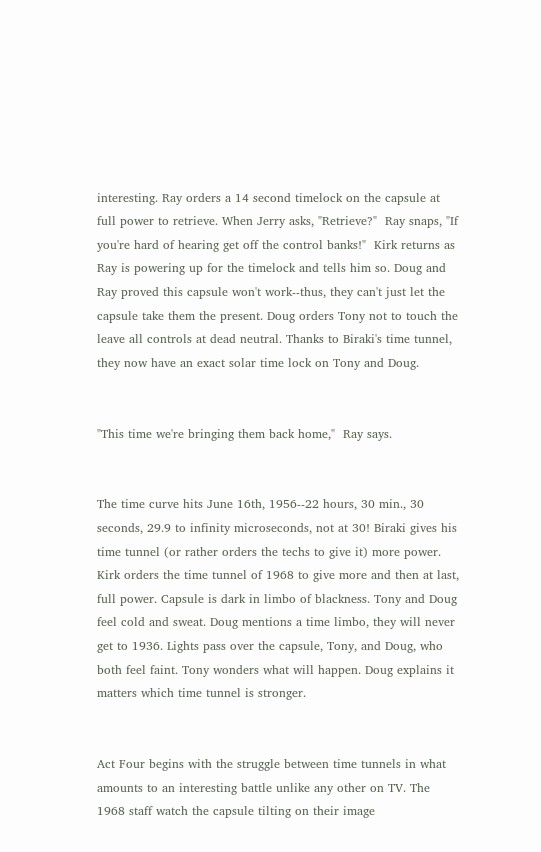interesting. Ray orders a 14 second timelock on the capsule at full power to retrieve. When Jerry asks, "Retrieve?"  Ray snaps, "If you're hard of hearing get off the control banks!"  Kirk returns as Ray is powering up for the timelock and tells him so. Doug and Ray proved this capsule won't work--thus, they can't just let the capsule take them the present. Doug orders Tony not to touch the leave all controls at dead neutral. Thanks to Biraki's time tunnel, they now have an exact solar time lock on Tony and Doug.


"This time we're bringing them back home,"  Ray says.


The time curve hits June 16th, 1956--22 hours, 30 min., 30 seconds, 29.9 to infinity microseconds, not at 30! Biraki gives his time tunnel (or rather orders the techs to give it) more power. Kirk orders the time tunnel of 1968 to give more and then at last, full power. Capsule is dark in limbo of blackness. Tony and Doug feel cold and sweat. Doug mentions a time limbo, they will never get to 1936. Lights pass over the capsule, Tony, and Doug, who both feel faint. Tony wonders what will happen. Doug explains it matters which time tunnel is stronger.


Act Four begins with the struggle between time tunnels in what amounts to an interesting battle unlike any other on TV. The 1968 staff watch the capsule tilting on their image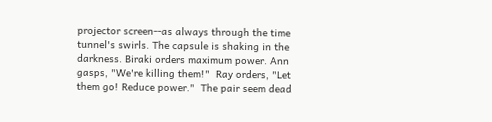projector screen--as always through the time tunnel's swirls. The capsule is shaking in the darkness. Biraki orders maximum power. Ann gasps, "We're killing them!"  Ray orders, "Let them go! Reduce power."  The pair seem dead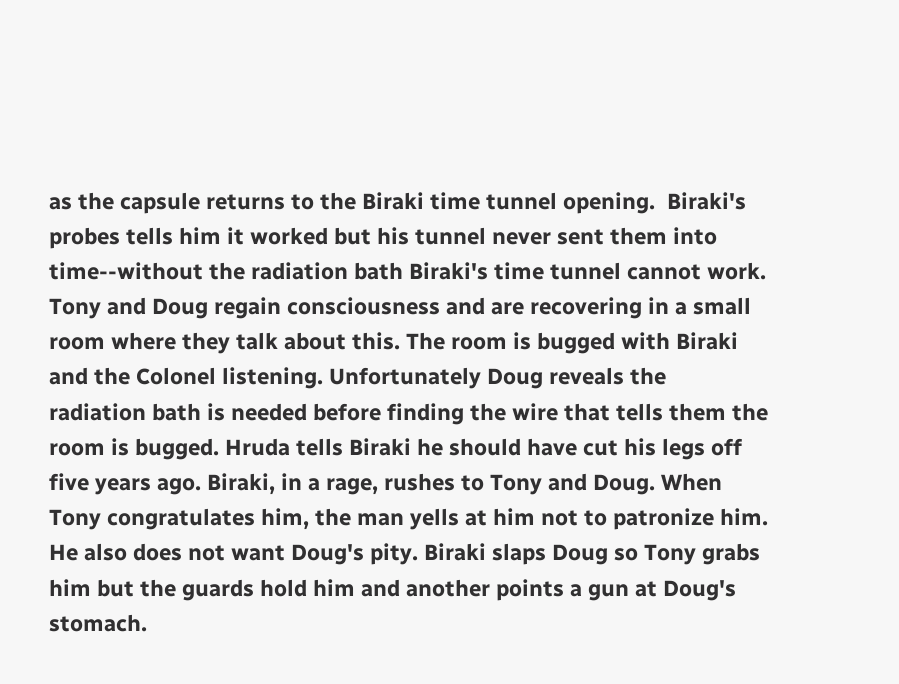as the capsule returns to the Biraki time tunnel opening.  Biraki's probes tells him it worked but his tunnel never sent them into time--without the radiation bath Biraki's time tunnel cannot work. Tony and Doug regain consciousness and are recovering in a small room where they talk about this. The room is bugged with Biraki and the Colonel listening. Unfortunately Doug reveals the radiation bath is needed before finding the wire that tells them the room is bugged. Hruda tells Biraki he should have cut his legs off five years ago. Biraki, in a rage, rushes to Tony and Doug. When Tony congratulates him, the man yells at him not to patronize him. He also does not want Doug's pity. Biraki slaps Doug so Tony grabs him but the guards hold him and another points a gun at Doug's stomach.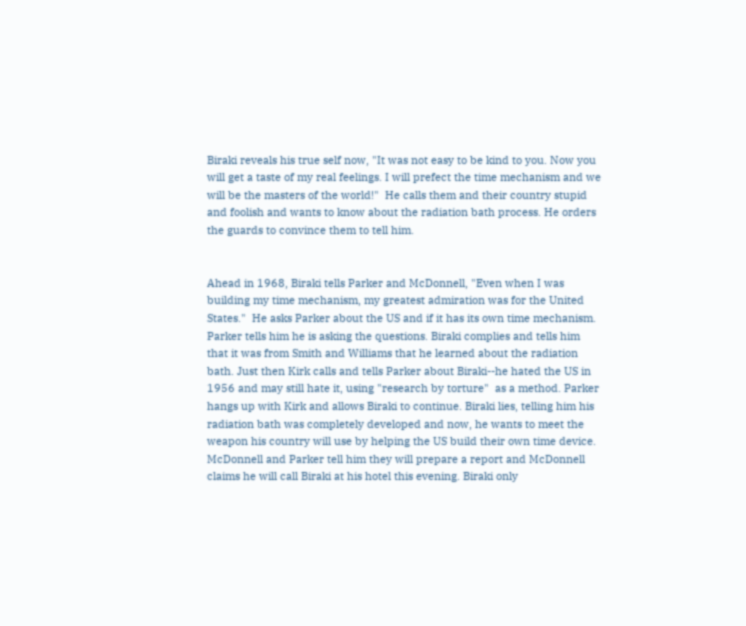Biraki reveals his true self now, "It was not easy to be kind to you. Now you will get a taste of my real feelings. I will prefect the time mechanism and we will be the masters of the world!"  He calls them and their country stupid and foolish and wants to know about the radiation bath process. He orders the guards to convince them to tell him.


Ahead in 1968, Biraki tells Parker and McDonnell, "Even when I was building my time mechanism, my greatest admiration was for the United States."  He asks Parker about the US and if it has its own time mechanism. Parker tells him he is asking the questions. Biraki complies and tells him that it was from Smith and Williams that he learned about the radiation bath. Just then Kirk calls and tells Parker about Biraki--he hated the US in 1956 and may still hate it, using "research by torture"  as a method. Parker hangs up with Kirk and allows Biraki to continue. Biraki lies, telling him his radiation bath was completely developed and now, he wants to meet the weapon his country will use by helping the US build their own time device. McDonnell and Parker tell him they will prepare a report and McDonnell claims he will call Biraki at his hotel this evening. Biraki only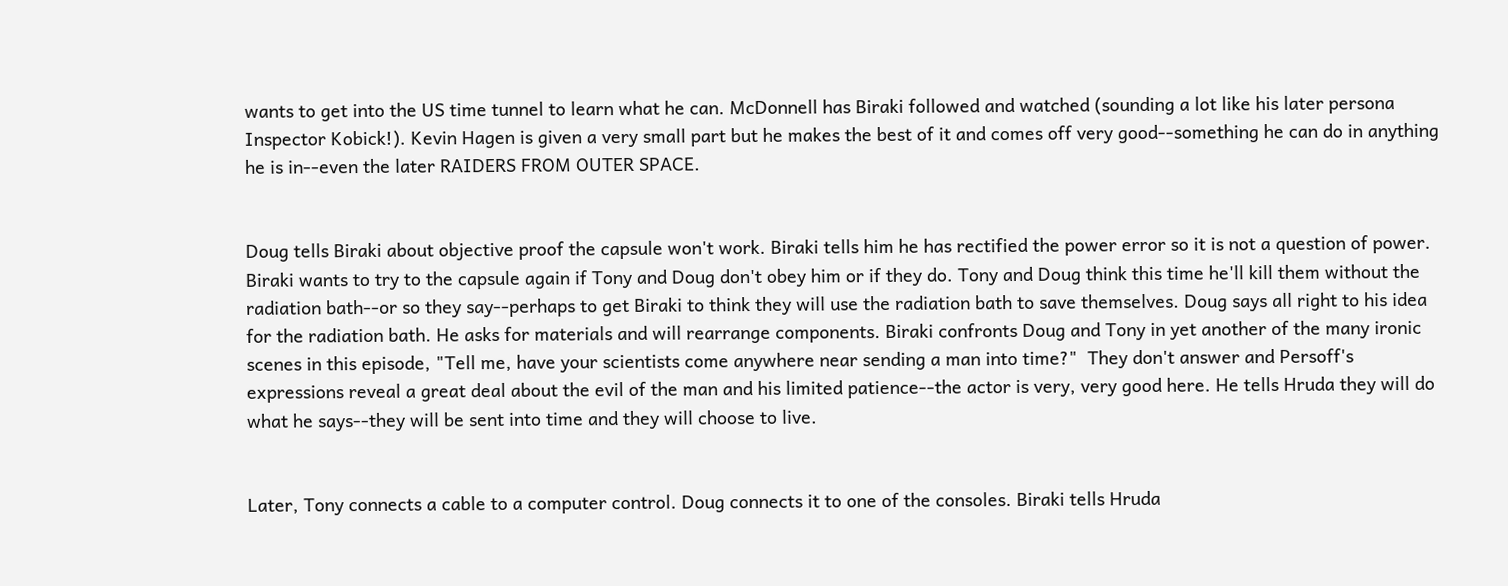wants to get into the US time tunnel to learn what he can. McDonnell has Biraki followed and watched (sounding a lot like his later persona Inspector Kobick!). Kevin Hagen is given a very small part but he makes the best of it and comes off very good--something he can do in anything he is in--even the later RAIDERS FROM OUTER SPACE.


Doug tells Biraki about objective proof the capsule won't work. Biraki tells him he has rectified the power error so it is not a question of power. Biraki wants to try to the capsule again if Tony and Doug don't obey him or if they do. Tony and Doug think this time he'll kill them without the radiation bath--or so they say--perhaps to get Biraki to think they will use the radiation bath to save themselves. Doug says all right to his idea for the radiation bath. He asks for materials and will rearrange components. Biraki confronts Doug and Tony in yet another of the many ironic scenes in this episode, "Tell me, have your scientists come anywhere near sending a man into time?"  They don't answer and Persoff's expressions reveal a great deal about the evil of the man and his limited patience--the actor is very, very good here. He tells Hruda they will do what he says--they will be sent into time and they will choose to live.


Later, Tony connects a cable to a computer control. Doug connects it to one of the consoles. Biraki tells Hruda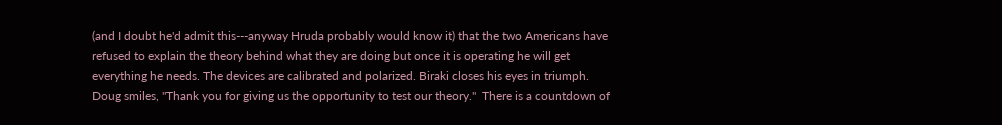(and I doubt he'd admit this---anyway Hruda probably would know it) that the two Americans have refused to explain the theory behind what they are doing but once it is operating he will get everything he needs. The devices are calibrated and polarized. Biraki closes his eyes in triumph. Doug smiles, "Thank you for giving us the opportunity to test our theory."  There is a countdown of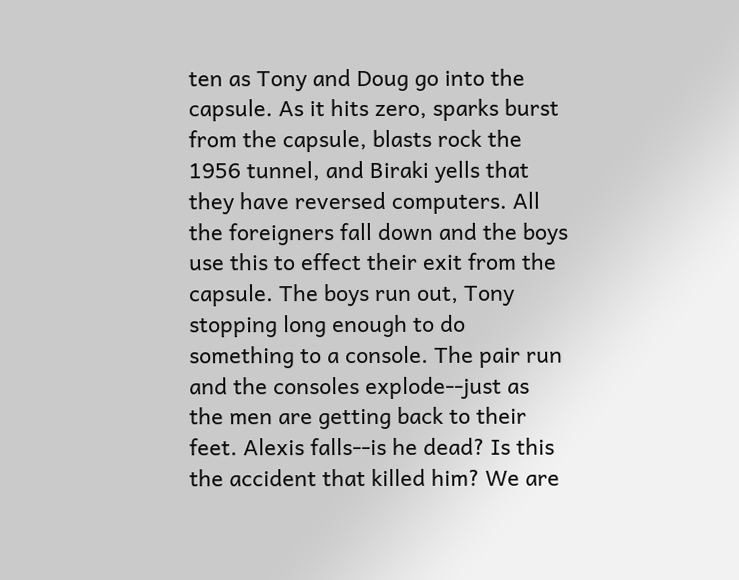ten as Tony and Doug go into the capsule. As it hits zero, sparks burst from the capsule, blasts rock the 1956 tunnel, and Biraki yells that they have reversed computers. All the foreigners fall down and the boys use this to effect their exit from the capsule. The boys run out, Tony stopping long enough to do something to a console. The pair run and the consoles explode--just as the men are getting back to their feet. Alexis falls--is he dead? Is this the accident that killed him? We are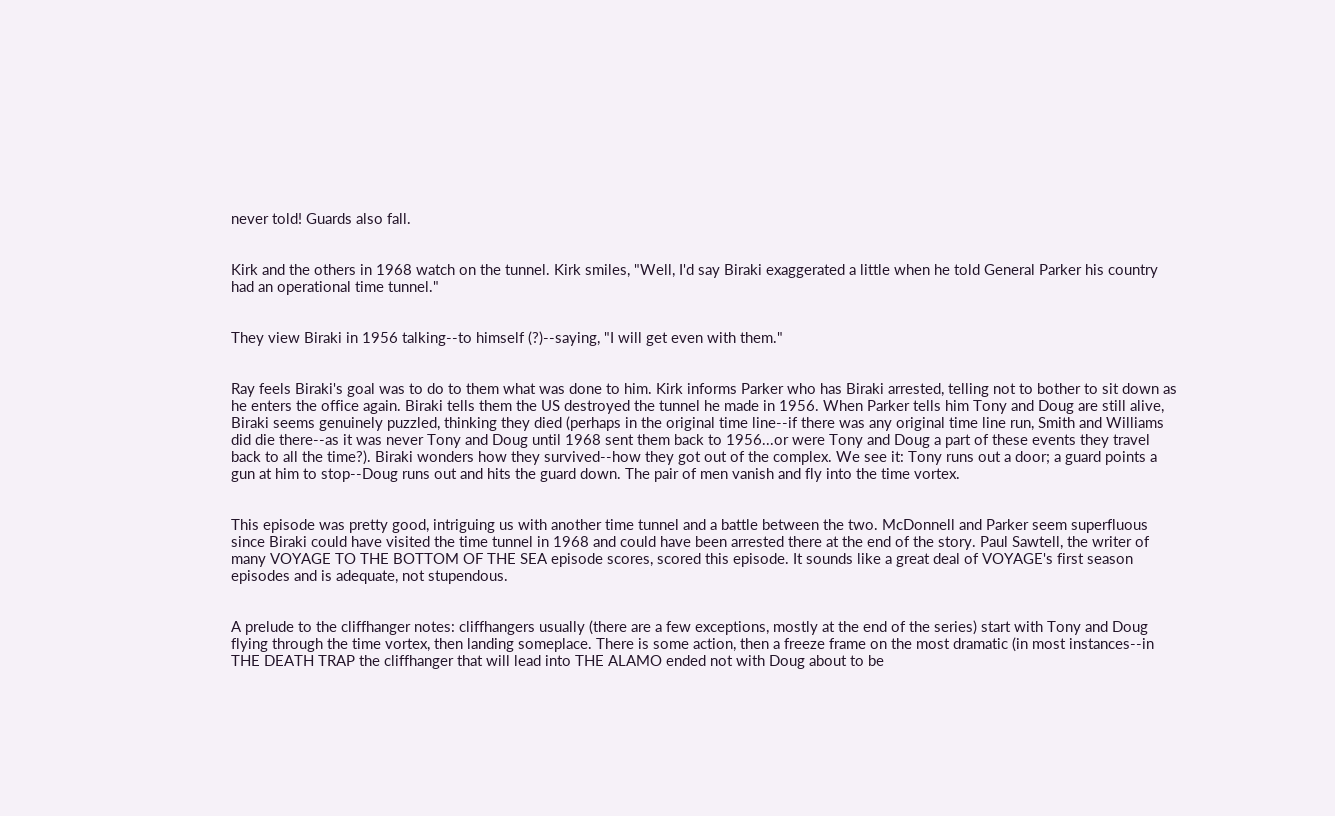never told! Guards also fall.


Kirk and the others in 1968 watch on the tunnel. Kirk smiles, "Well, I'd say Biraki exaggerated a little when he told General Parker his country had an operational time tunnel."


They view Biraki in 1956 talking--to himself (?)--saying, "I will get even with them."


Ray feels Biraki's goal was to do to them what was done to him. Kirk informs Parker who has Biraki arrested, telling not to bother to sit down as he enters the office again. Biraki tells them the US destroyed the tunnel he made in 1956. When Parker tells him Tony and Doug are still alive, Biraki seems genuinely puzzled, thinking they died (perhaps in the original time line--if there was any original time line run, Smith and Williams did die there--as it was never Tony and Doug until 1968 sent them back to 1956...or were Tony and Doug a part of these events they travel back to all the time?). Biraki wonders how they survived--how they got out of the complex. We see it: Tony runs out a door; a guard points a gun at him to stop--Doug runs out and hits the guard down. The pair of men vanish and fly into the time vortex.


This episode was pretty good, intriguing us with another time tunnel and a battle between the two. McDonnell and Parker seem superfluous since Biraki could have visited the time tunnel in 1968 and could have been arrested there at the end of the story. Paul Sawtell, the writer of many VOYAGE TO THE BOTTOM OF THE SEA episode scores, scored this episode. It sounds like a great deal of VOYAGE's first season episodes and is adequate, not stupendous.


A prelude to the cliffhanger notes: cliffhangers usually (there are a few exceptions, mostly at the end of the series) start with Tony and Doug flying through the time vortex, then landing someplace. There is some action, then a freeze frame on the most dramatic (in most instances--in THE DEATH TRAP the cliffhanger that will lead into THE ALAMO ended not with Doug about to be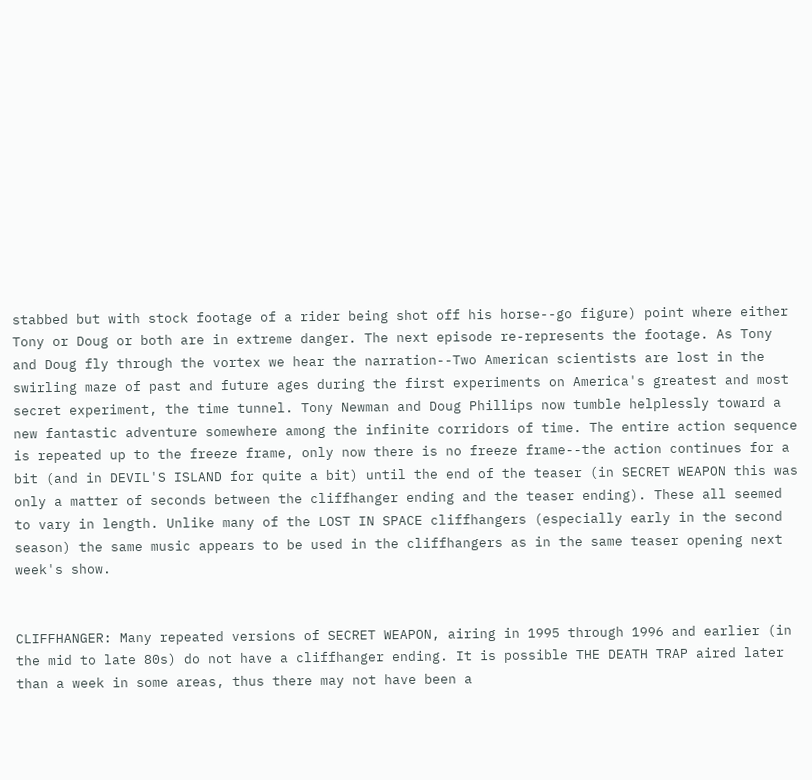stabbed but with stock footage of a rider being shot off his horse--go figure) point where either Tony or Doug or both are in extreme danger. The next episode re-represents the footage. As Tony and Doug fly through the vortex we hear the narration--Two American scientists are lost in the swirling maze of past and future ages during the first experiments on America's greatest and most secret experiment, the time tunnel. Tony Newman and Doug Phillips now tumble helplessly toward a new fantastic adventure somewhere among the infinite corridors of time. The entire action sequence is repeated up to the freeze frame, only now there is no freeze frame--the action continues for a bit (and in DEVIL'S ISLAND for quite a bit) until the end of the teaser (in SECRET WEAPON this was only a matter of seconds between the cliffhanger ending and the teaser ending). These all seemed to vary in length. Unlike many of the LOST IN SPACE cliffhangers (especially early in the second season) the same music appears to be used in the cliffhangers as in the same teaser opening next week's show.


CLIFFHANGER: Many repeated versions of SECRET WEAPON, airing in 1995 through 1996 and earlier (in the mid to late 80s) do not have a cliffhanger ending. It is possible THE DEATH TRAP aired later than a week in some areas, thus there may not have been a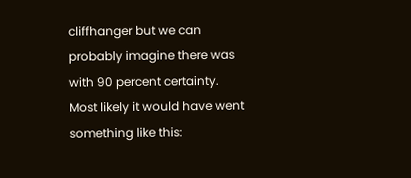cliffhanger but we can probably imagine there was with 90 percent certainty. Most likely it would have went something like this: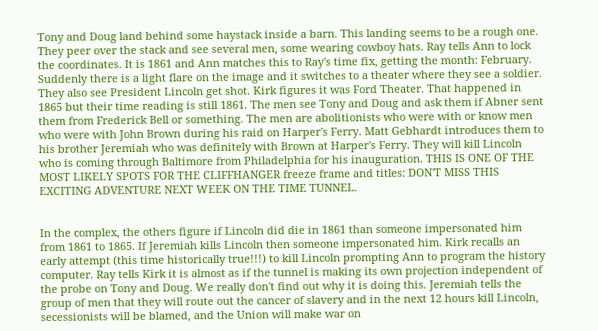Tony and Doug land behind some haystack inside a barn. This landing seems to be a rough one. They peer over the stack and see several men, some wearing cowboy hats. Ray tells Ann to lock the coordinates. It is 1861 and Ann matches this to Ray's time fix, getting the month: February. Suddenly there is a light flare on the image and it switches to a theater where they see a soldier. They also see President Lincoln get shot. Kirk figures it was Ford Theater. That happened in 1865 but their time reading is still 1861. The men see Tony and Doug and ask them if Abner sent them from Frederick Bell or something. The men are abolitionists who were with or know men who were with John Brown during his raid on Harper's Ferry. Matt Gebhardt introduces them to his brother Jeremiah who was definitely with Brown at Harper's Ferry. They will kill Lincoln who is coming through Baltimore from Philadelphia for his inauguration. THIS IS ONE OF THE MOST LIKELY SPOTS FOR THE CLIFFHANGER freeze frame and titles: DON'T MISS THIS EXCITING ADVENTURE NEXT WEEK ON THE TIME TUNNEL.


In the complex, the others figure if Lincoln did die in 1861 than someone impersonated him from 1861 to 1865. If Jeremiah kills Lincoln then someone impersonated him. Kirk recalls an early attempt (this time historically true!!!) to kill Lincoln prompting Ann to program the history computer. Ray tells Kirk it is almost as if the tunnel is making its own projection independent of the probe on Tony and Doug. We really don't find out why it is doing this. Jeremiah tells the group of men that they will route out the cancer of slavery and in the next 12 hours kill Lincoln, secessionists will be blamed, and the Union will make war on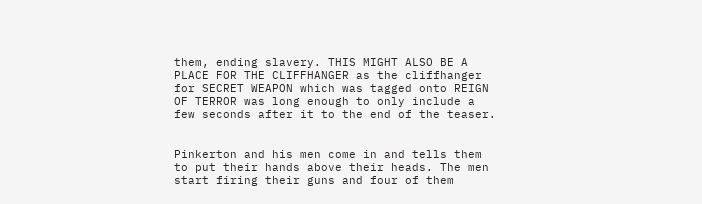them, ending slavery. THIS MIGHT ALSO BE A PLACE FOR THE CLIFFHANGER as the cliffhanger for SECRET WEAPON which was tagged onto REIGN OF TERROR was long enough to only include a few seconds after it to the end of the teaser.


Pinkerton and his men come in and tells them to put their hands above their heads. The men start firing their guns and four of them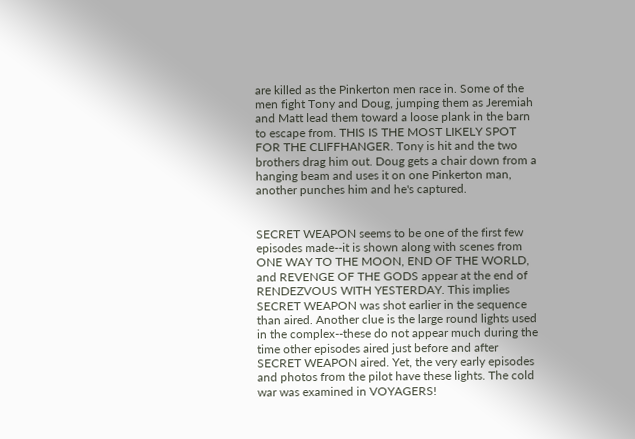are killed as the Pinkerton men race in. Some of the men fight Tony and Doug, jumping them as Jeremiah and Matt lead them toward a loose plank in the barn to escape from. THIS IS THE MOST LIKELY SPOT FOR THE CLIFFHANGER. Tony is hit and the two brothers drag him out. Doug gets a chair down from a hanging beam and uses it on one Pinkerton man, another punches him and he's captured.


SECRET WEAPON seems to be one of the first few episodes made--it is shown along with scenes from ONE WAY TO THE MOON, END OF THE WORLD, and REVENGE OF THE GODS appear at the end of RENDEZVOUS WITH YESTERDAY. This implies SECRET WEAPON was shot earlier in the sequence than aired. Another clue is the large round lights used in the complex--these do not appear much during the time other episodes aired just before and after SECRET WEAPON aired. Yet, the very early episodes and photos from the pilot have these lights. The cold war was examined in VOYAGERS!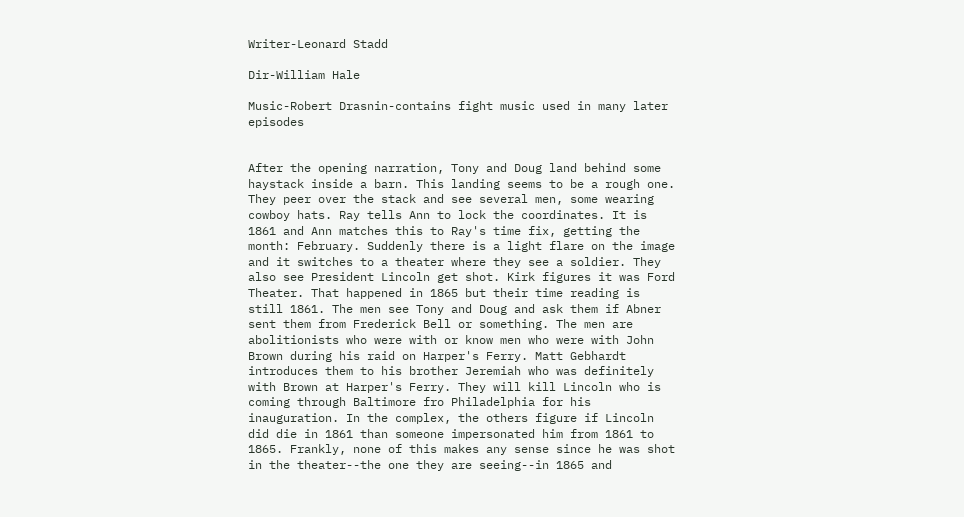Writer-Leonard Stadd

Dir-William Hale

Music-Robert Drasnin-contains fight music used in many later                  episodes


After the opening narration, Tony and Doug land behind some haystack inside a barn. This landing seems to be a rough one. They peer over the stack and see several men, some wearing cowboy hats. Ray tells Ann to lock the coordinates. It is 1861 and Ann matches this to Ray's time fix, getting the month: February. Suddenly there is a light flare on the image and it switches to a theater where they see a soldier. They also see President Lincoln get shot. Kirk figures it was Ford Theater. That happened in 1865 but their time reading is still 1861. The men see Tony and Doug and ask them if Abner sent them from Frederick Bell or something. The men are abolitionists who were with or know men who were with John Brown during his raid on Harper's Ferry. Matt Gebhardt introduces them to his brother Jeremiah who was definitely with Brown at Harper's Ferry. They will kill Lincoln who is coming through Baltimore fro Philadelphia for his inauguration. In the complex, the others figure if Lincoln did die in 1861 than someone impersonated him from 1861 to 1865. Frankly, none of this makes any sense since he was shot in the theater--the one they are seeing--in 1865 and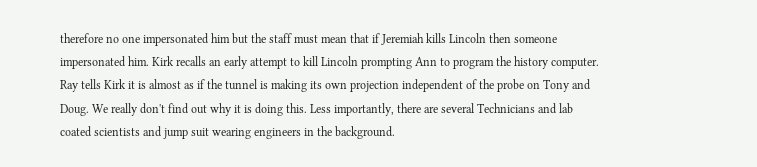therefore no one impersonated him but the staff must mean that if Jeremiah kills Lincoln then someone impersonated him. Kirk recalls an early attempt to kill Lincoln prompting Ann to program the history computer. Ray tells Kirk it is almost as if the tunnel is making its own projection independent of the probe on Tony and Doug. We really don't find out why it is doing this. Less importantly, there are several Technicians and lab coated scientists and jump suit wearing engineers in the background.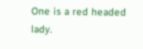One is a red headed lady.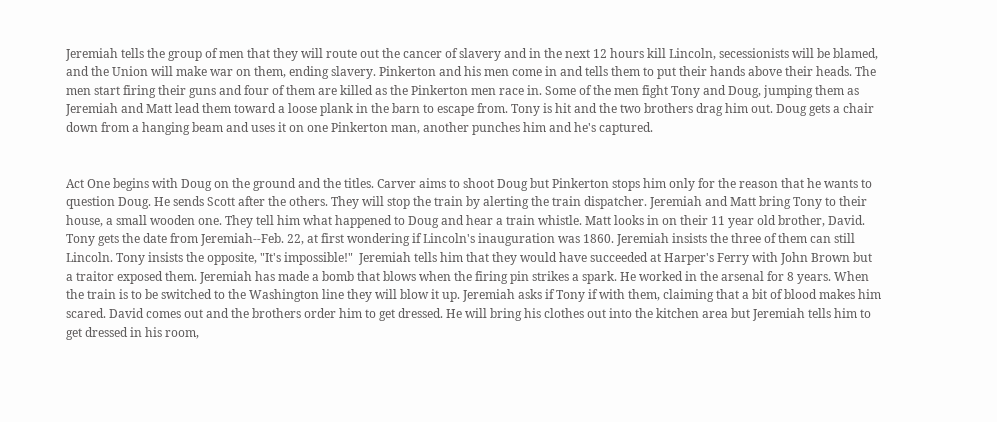Jeremiah tells the group of men that they will route out the cancer of slavery and in the next 12 hours kill Lincoln, secessionists will be blamed, and the Union will make war on them, ending slavery. Pinkerton and his men come in and tells them to put their hands above their heads. The men start firing their guns and four of them are killed as the Pinkerton men race in. Some of the men fight Tony and Doug, jumping them as Jeremiah and Matt lead them toward a loose plank in the barn to escape from. Tony is hit and the two brothers drag him out. Doug gets a chair down from a hanging beam and uses it on one Pinkerton man, another punches him and he's captured.


Act One begins with Doug on the ground and the titles. Carver aims to shoot Doug but Pinkerton stops him only for the reason that he wants to question Doug. He sends Scott after the others. They will stop the train by alerting the train dispatcher. Jeremiah and Matt bring Tony to their house, a small wooden one. They tell him what happened to Doug and hear a train whistle. Matt looks in on their 11 year old brother, David. Tony gets the date from Jeremiah--Feb. 22, at first wondering if Lincoln's inauguration was 1860. Jeremiah insists the three of them can still Lincoln. Tony insists the opposite, "It's impossible!"  Jeremiah tells him that they would have succeeded at Harper's Ferry with John Brown but a traitor exposed them. Jeremiah has made a bomb that blows when the firing pin strikes a spark. He worked in the arsenal for 8 years. When the train is to be switched to the Washington line they will blow it up. Jeremiah asks if Tony if with them, claiming that a bit of blood makes him scared. David comes out and the brothers order him to get dressed. He will bring his clothes out into the kitchen area but Jeremiah tells him to get dressed in his room,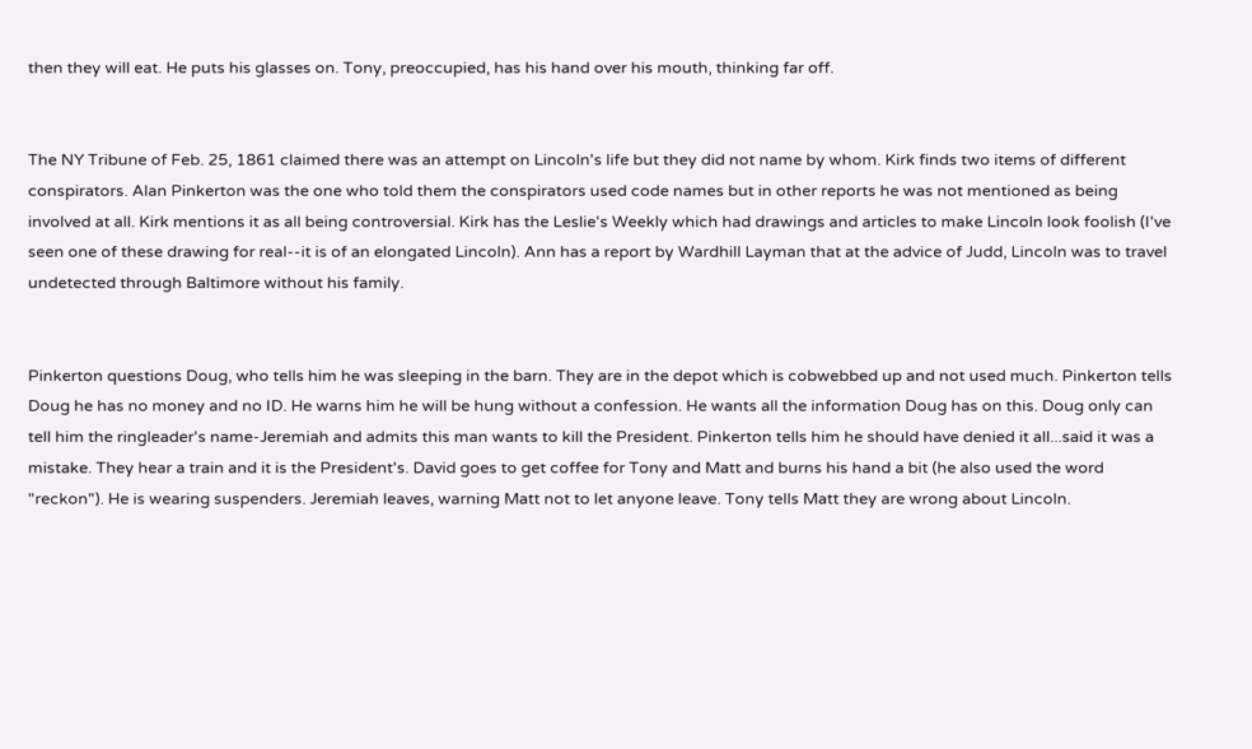then they will eat. He puts his glasses on. Tony, preoccupied, has his hand over his mouth, thinking far off.


The NY Tribune of Feb. 25, 1861 claimed there was an attempt on Lincoln's life but they did not name by whom. Kirk finds two items of different conspirators. Alan Pinkerton was the one who told them the conspirators used code names but in other reports he was not mentioned as being involved at all. Kirk mentions it as all being controversial. Kirk has the Leslie's Weekly which had drawings and articles to make Lincoln look foolish (I've seen one of these drawing for real--it is of an elongated Lincoln). Ann has a report by Wardhill Layman that at the advice of Judd, Lincoln was to travel undetected through Baltimore without his family.


Pinkerton questions Doug, who tells him he was sleeping in the barn. They are in the depot which is cobwebbed up and not used much. Pinkerton tells Doug he has no money and no ID. He warns him he will be hung without a confession. He wants all the information Doug has on this. Doug only can tell him the ringleader's name-Jeremiah and admits this man wants to kill the President. Pinkerton tells him he should have denied it all...said it was a mistake. They hear a train and it is the President's. David goes to get coffee for Tony and Matt and burns his hand a bit (he also used the word "reckon"). He is wearing suspenders. Jeremiah leaves, warning Matt not to let anyone leave. Tony tells Matt they are wrong about Lincoln.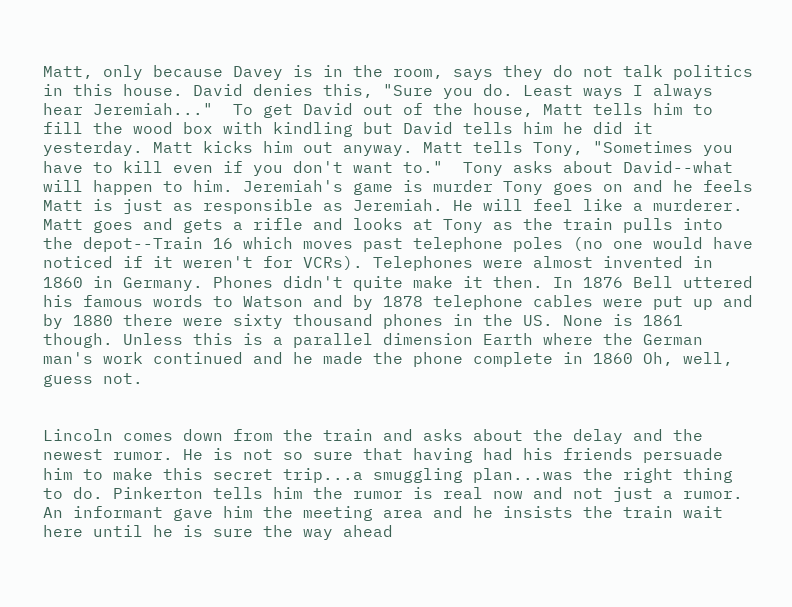Matt, only because Davey is in the room, says they do not talk politics in this house. David denies this, "Sure you do. Least ways I always hear Jeremiah..."  To get David out of the house, Matt tells him to fill the wood box with kindling but David tells him he did it yesterday. Matt kicks him out anyway. Matt tells Tony, "Sometimes you have to kill even if you don't want to."  Tony asks about David--what will happen to him. Jeremiah's game is murder Tony goes on and he feels Matt is just as responsible as Jeremiah. He will feel like a murderer. Matt goes and gets a rifle and looks at Tony as the train pulls into the depot--Train 16 which moves past telephone poles (no one would have noticed if it weren't for VCRs). Telephones were almost invented in 1860 in Germany. Phones didn't quite make it then. In 1876 Bell uttered his famous words to Watson and by 1878 telephone cables were put up and by 1880 there were sixty thousand phones in the US. None is 1861 though. Unless this is a parallel dimension Earth where the German man's work continued and he made the phone complete in 1860 Oh, well, guess not.


Lincoln comes down from the train and asks about the delay and the newest rumor. He is not so sure that having had his friends persuade him to make this secret trip...a smuggling plan...was the right thing to do. Pinkerton tells him the rumor is real now and not just a rumor. An informant gave him the meeting area and he insists the train wait here until he is sure the way ahead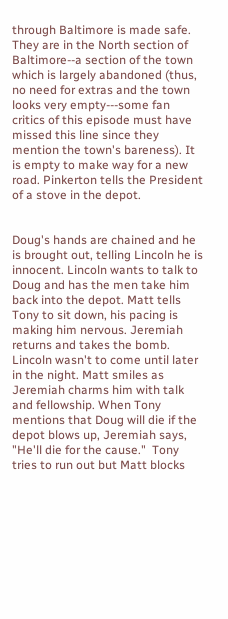through Baltimore is made safe. They are in the North section of Baltimore--a section of the town which is largely abandoned (thus, no need for extras and the town looks very empty---some fan critics of this episode must have missed this line since they mention the town's bareness). It is empty to make way for a new road. Pinkerton tells the President of a stove in the depot.


Doug's hands are chained and he is brought out, telling Lincoln he is innocent. Lincoln wants to talk to Doug and has the men take him back into the depot. Matt tells Tony to sit down, his pacing is making him nervous. Jeremiah returns and takes the bomb. Lincoln wasn't to come until later in the night. Matt smiles as Jeremiah charms him with talk and fellowship. When Tony mentions that Doug will die if the depot blows up, Jeremiah says, "He'll die for the cause."  Tony tries to run out but Matt blocks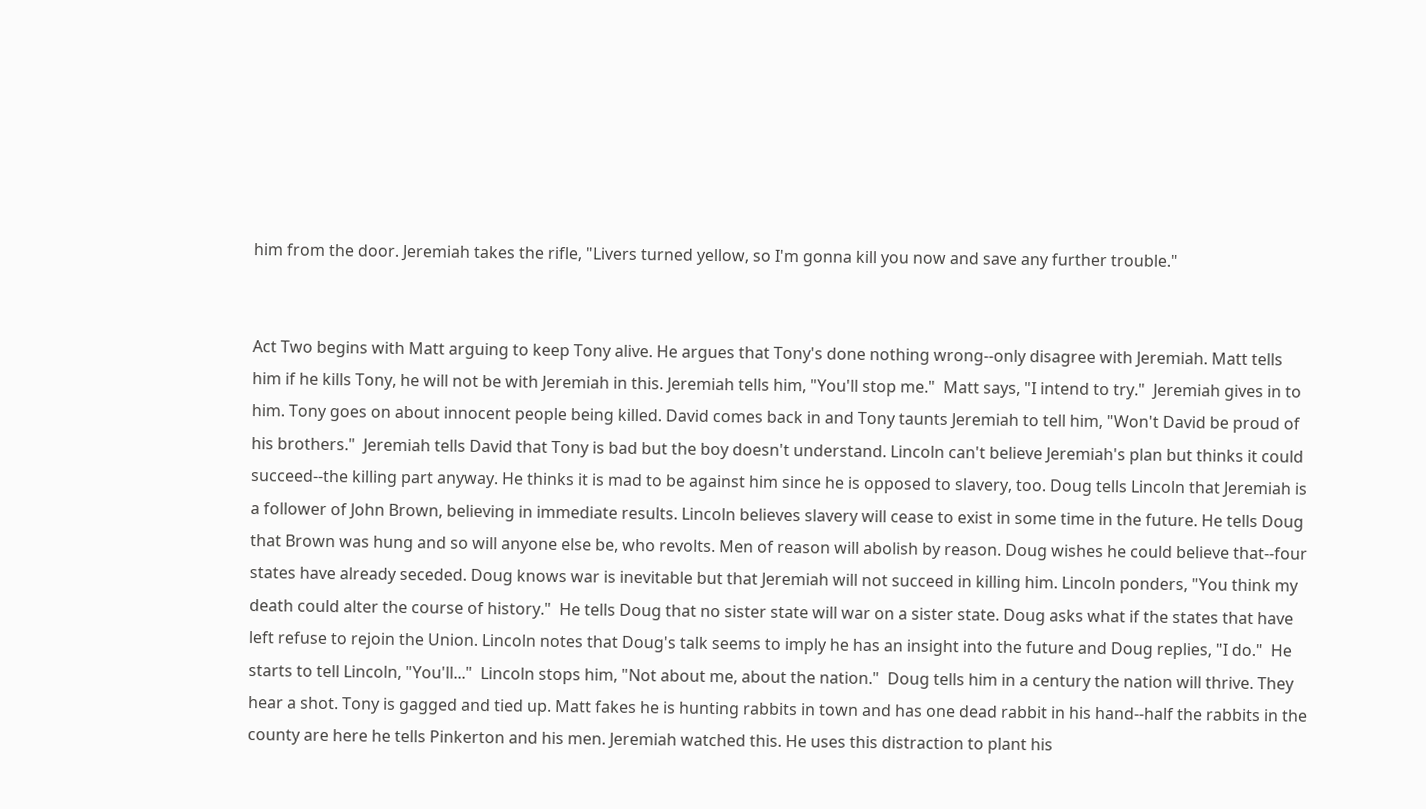him from the door. Jeremiah takes the rifle, "Livers turned yellow, so I'm gonna kill you now and save any further trouble."


Act Two begins with Matt arguing to keep Tony alive. He argues that Tony's done nothing wrong--only disagree with Jeremiah. Matt tells him if he kills Tony, he will not be with Jeremiah in this. Jeremiah tells him, "You'll stop me."  Matt says, "I intend to try."  Jeremiah gives in to him. Tony goes on about innocent people being killed. David comes back in and Tony taunts Jeremiah to tell him, "Won't David be proud of his brothers."  Jeremiah tells David that Tony is bad but the boy doesn't understand. Lincoln can't believe Jeremiah's plan but thinks it could succeed--the killing part anyway. He thinks it is mad to be against him since he is opposed to slavery, too. Doug tells Lincoln that Jeremiah is a follower of John Brown, believing in immediate results. Lincoln believes slavery will cease to exist in some time in the future. He tells Doug that Brown was hung and so will anyone else be, who revolts. Men of reason will abolish by reason. Doug wishes he could believe that--four states have already seceded. Doug knows war is inevitable but that Jeremiah will not succeed in killing him. Lincoln ponders, "You think my death could alter the course of history."  He tells Doug that no sister state will war on a sister state. Doug asks what if the states that have left refuse to rejoin the Union. Lincoln notes that Doug's talk seems to imply he has an insight into the future and Doug replies, "I do."  He starts to tell Lincoln, "You'll..."  Lincoln stops him, "Not about me, about the nation."  Doug tells him in a century the nation will thrive. They hear a shot. Tony is gagged and tied up. Matt fakes he is hunting rabbits in town and has one dead rabbit in his hand--half the rabbits in the county are here he tells Pinkerton and his men. Jeremiah watched this. He uses this distraction to plant his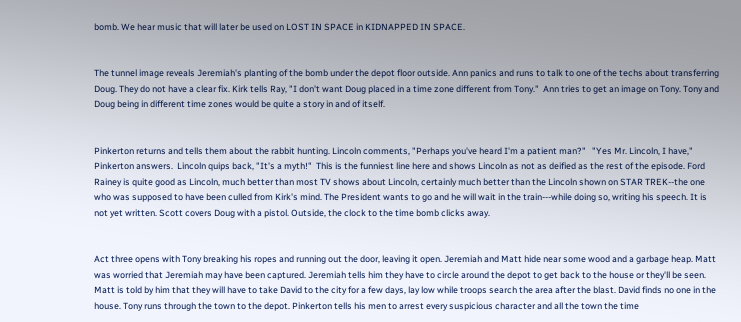bomb. We hear music that will later be used on LOST IN SPACE in KIDNAPPED IN SPACE.


The tunnel image reveals Jeremiah's planting of the bomb under the depot floor outside. Ann panics and runs to talk to one of the techs about transferring Doug. They do not have a clear fix. Kirk tells Ray, "I don't want Doug placed in a time zone different from Tony."  Ann tries to get an image on Tony. Tony and Doug being in different time zones would be quite a story in and of itself.


Pinkerton returns and tells them about the rabbit hunting. Lincoln comments, "Perhaps you've heard I'm a patient man?"   "Yes Mr. Lincoln, I have,"  Pinkerton answers.  Lincoln quips back, "It's a myth!"  This is the funniest line here and shows Lincoln as not as deified as the rest of the episode. Ford Rainey is quite good as Lincoln, much better than most TV shows about Lincoln, certainly much better than the Lincoln shown on STAR TREK--the one who was supposed to have been culled from Kirk's mind. The President wants to go and he will wait in the train---while doing so, writing his speech. It is not yet written. Scott covers Doug with a pistol. Outside, the clock to the time bomb clicks away.


Act three opens with Tony breaking his ropes and running out the door, leaving it open. Jeremiah and Matt hide near some wood and a garbage heap. Matt was worried that Jeremiah may have been captured. Jeremiah tells him they have to circle around the depot to get back to the house or they'll be seen. Matt is told by him that they will have to take David to the city for a few days, lay low while troops search the area after the blast. David finds no one in the house. Tony runs through the town to the depot. Pinkerton tells his men to arrest every suspicious character and all the town the time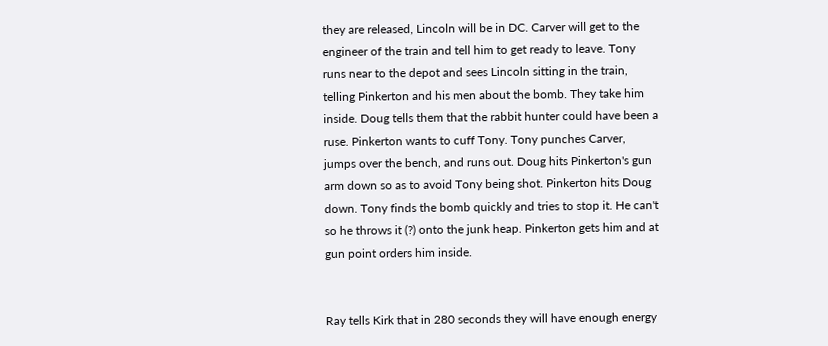they are released, Lincoln will be in DC. Carver will get to the engineer of the train and tell him to get ready to leave. Tony runs near to the depot and sees Lincoln sitting in the train, telling Pinkerton and his men about the bomb. They take him inside. Doug tells them that the rabbit hunter could have been a ruse. Pinkerton wants to cuff Tony. Tony punches Carver, jumps over the bench, and runs out. Doug hits Pinkerton's gun arm down so as to avoid Tony being shot. Pinkerton hits Doug down. Tony finds the bomb quickly and tries to stop it. He can't so he throws it (?) onto the junk heap. Pinkerton gets him and at gun point orders him inside.


Ray tells Kirk that in 280 seconds they will have enough energy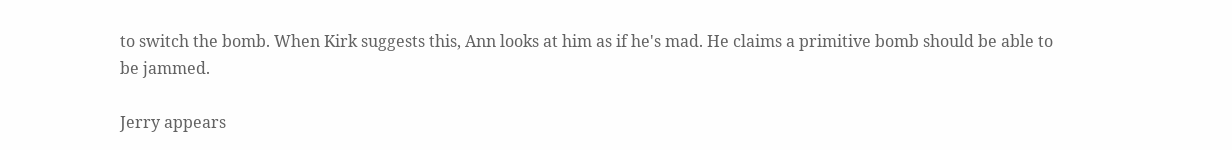to switch the bomb. When Kirk suggests this, Ann looks at him as if he's mad. He claims a primitive bomb should be able to be jammed.

Jerry appears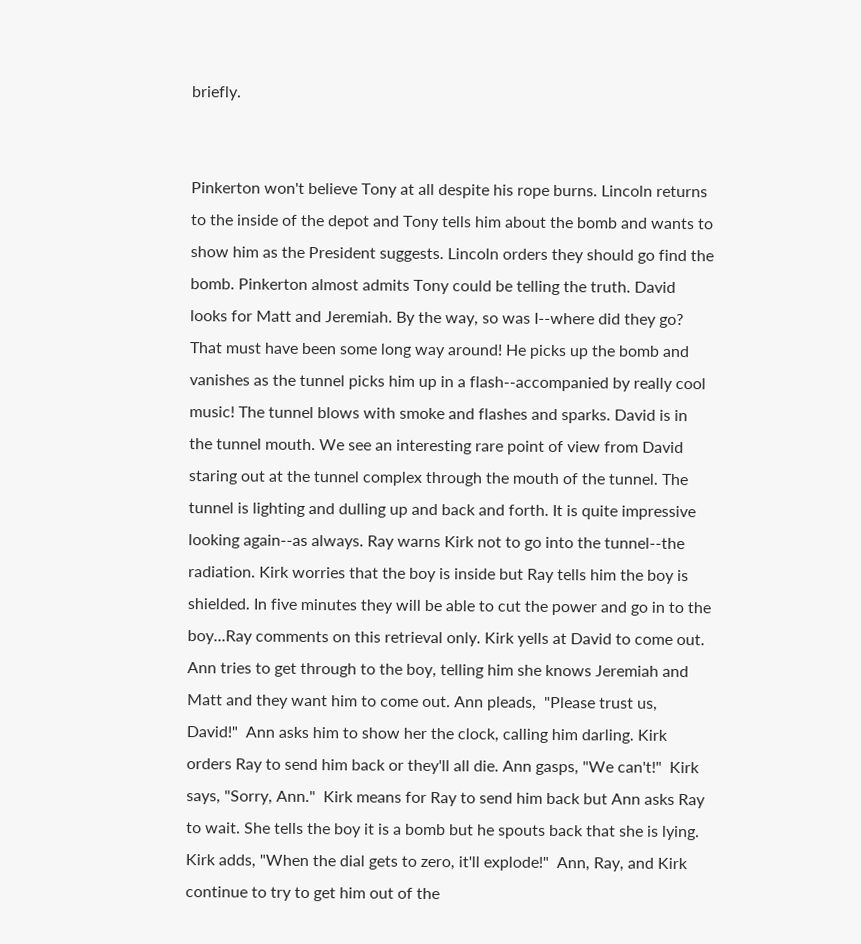briefly.


Pinkerton won't believe Tony at all despite his rope burns. Lincoln returns to the inside of the depot and Tony tells him about the bomb and wants to show him as the President suggests. Lincoln orders they should go find the bomb. Pinkerton almost admits Tony could be telling the truth. David looks for Matt and Jeremiah. By the way, so was I--where did they go? That must have been some long way around! He picks up the bomb and vanishes as the tunnel picks him up in a flash--accompanied by really cool music! The tunnel blows with smoke and flashes and sparks. David is in the tunnel mouth. We see an interesting rare point of view from David staring out at the tunnel complex through the mouth of the tunnel. The tunnel is lighting and dulling up and back and forth. It is quite impressive looking again--as always. Ray warns Kirk not to go into the tunnel--the radiation. Kirk worries that the boy is inside but Ray tells him the boy is shielded. In five minutes they will be able to cut the power and go in to the boy...Ray comments on this retrieval only. Kirk yells at David to come out. Ann tries to get through to the boy, telling him she knows Jeremiah and Matt and they want him to come out. Ann pleads,  "Please trust us, David!"  Ann asks him to show her the clock, calling him darling. Kirk orders Ray to send him back or they'll all die. Ann gasps, "We can't!"  Kirk says, "Sorry, Ann."  Kirk means for Ray to send him back but Ann asks Ray to wait. She tells the boy it is a bomb but he spouts back that she is lying. Kirk adds, "When the dial gets to zero, it'll explode!"  Ann, Ray, and Kirk continue to try to get him out of the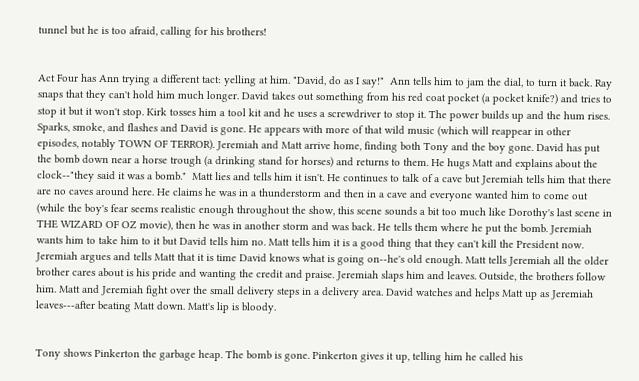tunnel but he is too afraid, calling for his brothers!


Act Four has Ann trying a different tact: yelling at him. "David, do as I say!"  Ann tells him to jam the dial, to turn it back. Ray snaps that they can't hold him much longer. David takes out something from his red coat pocket (a pocket knife?) and tries to stop it but it won't stop. Kirk tosses him a tool kit and he uses a screwdriver to stop it. The power builds up and the hum rises. Sparks, smoke, and flashes and David is gone. He appears with more of that wild music (which will reappear in other episodes, notably TOWN OF TERROR). Jeremiah and Matt arrive home, finding both Tony and the boy gone. David has put the bomb down near a horse trough (a drinking stand for horses) and returns to them. He hugs Matt and explains about the clock--"they said it was a bomb."  Matt lies and tells him it isn't. He continues to talk of a cave but Jeremiah tells him that there are no caves around here. He claims he was in a thunderstorm and then in a cave and everyone wanted him to come out (while the boy's fear seems realistic enough throughout the show, this scene sounds a bit too much like Dorothy's last scene in THE WIZARD OF OZ movie), then he was in another storm and was back. He tells them where he put the bomb. Jeremiah wants him to take him to it but David tells him no. Matt tells him it is a good thing that they can't kill the President now. Jeremiah argues and tells Matt that it is time David knows what is going on--he's old enough. Matt tells Jeremiah all the older brother cares about is his pride and wanting the credit and praise. Jeremiah slaps him and leaves. Outside, the brothers follow him. Matt and Jeremiah fight over the small delivery steps in a delivery area. David watches and helps Matt up as Jeremiah leaves---after beating Matt down. Matt's lip is bloody.


Tony shows Pinkerton the garbage heap. The bomb is gone. Pinkerton gives it up, telling him he called his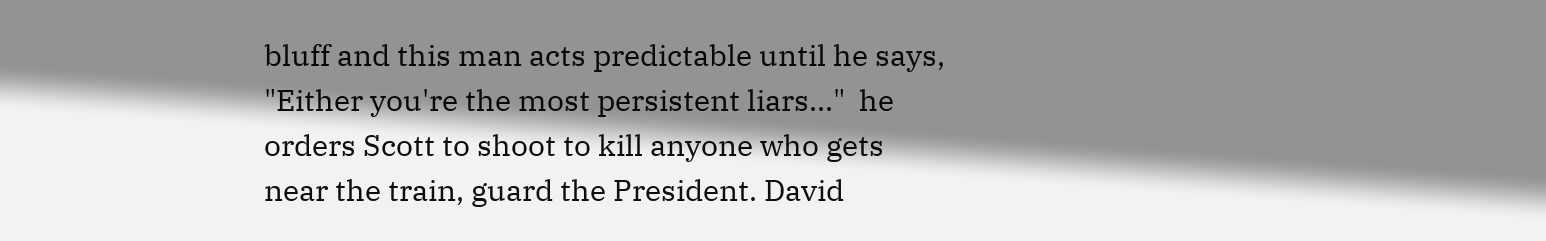bluff and this man acts predictable until he says, "Either you're the most persistent liars..."  he orders Scott to shoot to kill anyone who gets near the train, guard the President. David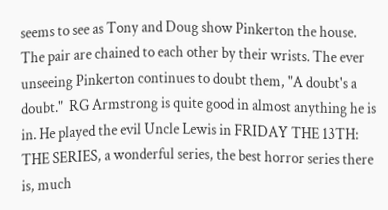seems to see as Tony and Doug show Pinkerton the house. The pair are chained to each other by their wrists. The ever unseeing Pinkerton continues to doubt them, "A doubt's a doubt."  RG Armstrong is quite good in almost anything he is in. He played the evil Uncle Lewis in FRIDAY THE 13TH: THE SERIES, a wonderful series, the best horror series there is, much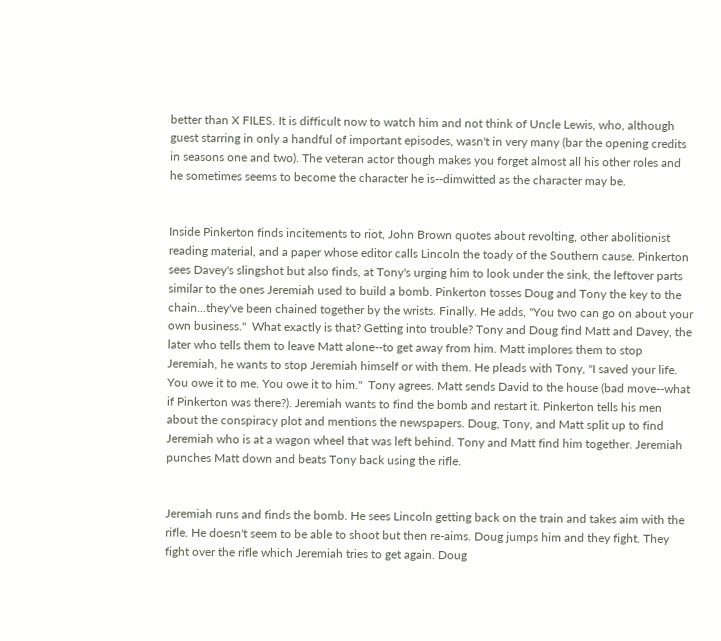better than X FILES. It is difficult now to watch him and not think of Uncle Lewis, who, although guest starring in only a handful of important episodes, wasn't in very many (bar the opening credits in seasons one and two). The veteran actor though makes you forget almost all his other roles and he sometimes seems to become the character he is--dimwitted as the character may be.


Inside Pinkerton finds incitements to riot, John Brown quotes about revolting, other abolitionist reading material, and a paper whose editor calls Lincoln the toady of the Southern cause. Pinkerton sees Davey's slingshot but also finds, at Tony's urging him to look under the sink, the leftover parts similar to the ones Jeremiah used to build a bomb. Pinkerton tosses Doug and Tony the key to the chain...they've been chained together by the wrists. Finally. He adds, "You two can go on about your own business."  What exactly is that? Getting into trouble? Tony and Doug find Matt and Davey, the later who tells them to leave Matt alone--to get away from him. Matt implores them to stop Jeremiah, he wants to stop Jeremiah himself or with them. He pleads with Tony, "I saved your life. You owe it to me. You owe it to him."  Tony agrees. Matt sends David to the house (bad move--what if Pinkerton was there?). Jeremiah wants to find the bomb and restart it. Pinkerton tells his men about the conspiracy plot and mentions the newspapers. Doug, Tony, and Matt split up to find Jeremiah who is at a wagon wheel that was left behind. Tony and Matt find him together. Jeremiah punches Matt down and beats Tony back using the rifle.


Jeremiah runs and finds the bomb. He sees Lincoln getting back on the train and takes aim with the rifle. He doesn't seem to be able to shoot but then re-aims. Doug jumps him and they fight. They fight over the rifle which Jeremiah tries to get again. Doug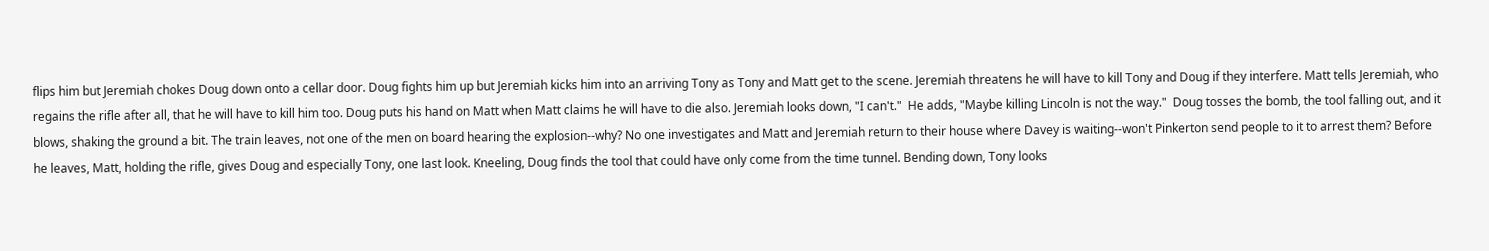flips him but Jeremiah chokes Doug down onto a cellar door. Doug fights him up but Jeremiah kicks him into an arriving Tony as Tony and Matt get to the scene. Jeremiah threatens he will have to kill Tony and Doug if they interfere. Matt tells Jeremiah, who regains the rifle after all, that he will have to kill him too. Doug puts his hand on Matt when Matt claims he will have to die also. Jeremiah looks down, "I can't."  He adds, "Maybe killing Lincoln is not the way."  Doug tosses the bomb, the tool falling out, and it blows, shaking the ground a bit. The train leaves, not one of the men on board hearing the explosion--why? No one investigates and Matt and Jeremiah return to their house where Davey is waiting--won't Pinkerton send people to it to arrest them? Before he leaves, Matt, holding the rifle, gives Doug and especially Tony, one last look. Kneeling, Doug finds the tool that could have only come from the time tunnel. Bending down, Tony looks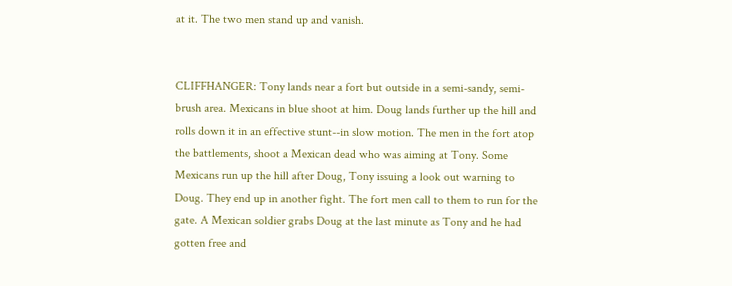at it. The two men stand up and vanish.


CLIFFHANGER: Tony lands near a fort but outside in a semi-sandy, semi-brush area. Mexicans in blue shoot at him. Doug lands further up the hill and rolls down it in an effective stunt--in slow motion. The men in the fort atop the battlements, shoot a Mexican dead who was aiming at Tony. Some Mexicans run up the hill after Doug, Tony issuing a look out warning to Doug. They end up in another fight. The fort men call to them to run for the gate. A Mexican soldier grabs Doug at the last minute as Tony and he had gotten free and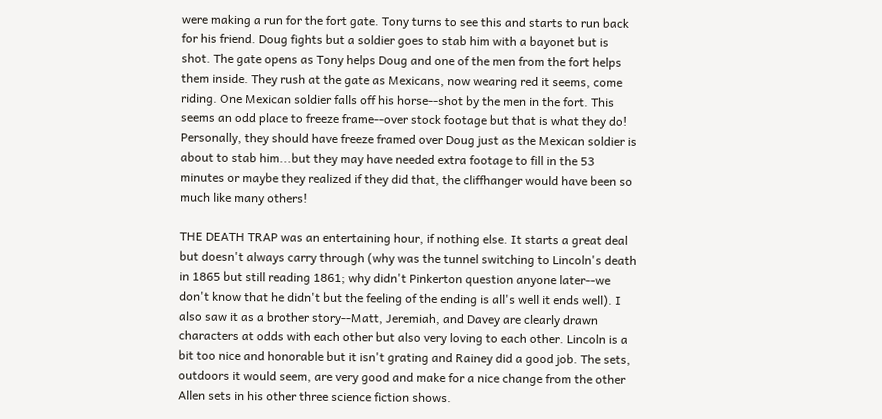were making a run for the fort gate. Tony turns to see this and starts to run back for his friend. Doug fights but a soldier goes to stab him with a bayonet but is shot. The gate opens as Tony helps Doug and one of the men from the fort helps them inside. They rush at the gate as Mexicans, now wearing red it seems, come riding. One Mexican soldier falls off his horse--shot by the men in the fort. This seems an odd place to freeze frame--over stock footage but that is what they do! Personally, they should have freeze framed over Doug just as the Mexican soldier is about to stab him...but they may have needed extra footage to fill in the 53 minutes or maybe they realized if they did that, the cliffhanger would have been so much like many others!

THE DEATH TRAP was an entertaining hour, if nothing else. It starts a great deal but doesn't always carry through (why was the tunnel switching to Lincoln's death in 1865 but still reading 1861; why didn't Pinkerton question anyone later--we don't know that he didn't but the feeling of the ending is all's well it ends well). I also saw it as a brother story--Matt, Jeremiah, and Davey are clearly drawn characters at odds with each other but also very loving to each other. Lincoln is a bit too nice and honorable but it isn't grating and Rainey did a good job. The sets, outdoors it would seem, are very good and make for a nice change from the other Allen sets in his other three science fiction shows.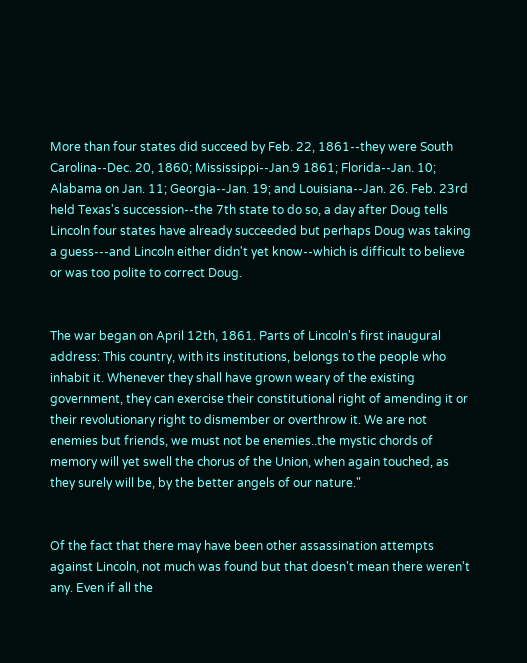More than four states did succeed by Feb. 22, 1861--they were South Carolina--Dec. 20, 1860; Mississippi--Jan.9 1861; Florida--Jan. 10; Alabama on Jan. 11; Georgia--Jan. 19; and Louisiana--Jan. 26. Feb. 23rd held Texas's succession--the 7th state to do so, a day after Doug tells Lincoln four states have already succeeded but perhaps Doug was taking a guess---and Lincoln either didn't yet know--which is difficult to believe or was too polite to correct Doug.


The war began on April 12th, 1861. Parts of Lincoln's first inaugural address: This country, with its institutions, belongs to the people who inhabit it. Whenever they shall have grown weary of the existing government, they can exercise their constitutional right of amending it or their revolutionary right to dismember or overthrow it. We are not enemies but friends, we must not be enemies..the mystic chords of memory will yet swell the chorus of the Union, when again touched, as they surely will be, by the better angels of our nature."


Of the fact that there may have been other assassination attempts against Lincoln, not much was found but that doesn't mean there weren't any. Even if all the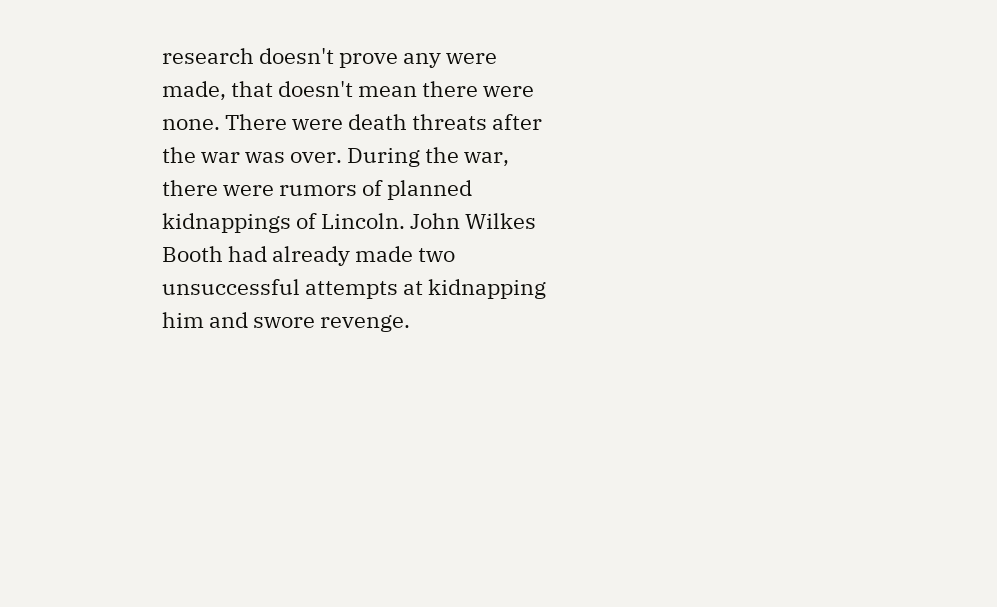research doesn't prove any were made, that doesn't mean there were none. There were death threats after the war was over. During the war, there were rumors of planned kidnappings of Lincoln. John Wilkes Booth had already made two unsuccessful attempts at kidnapping him and swore revenge.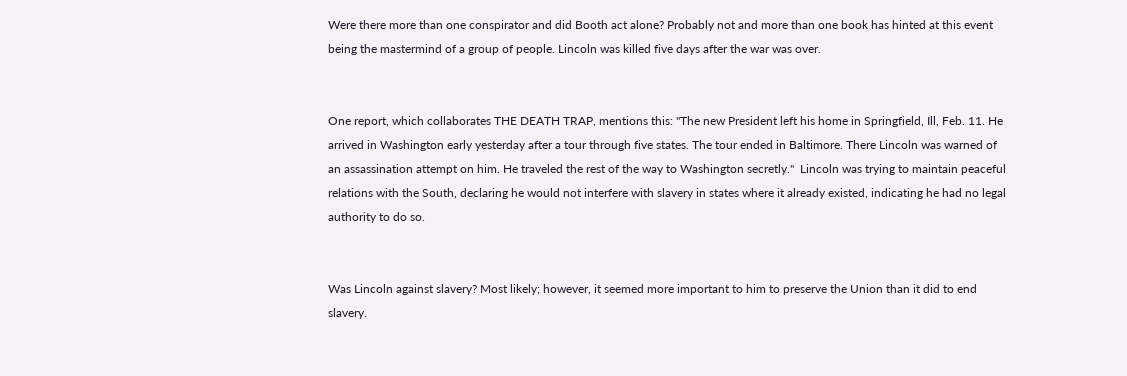Were there more than one conspirator and did Booth act alone? Probably not and more than one book has hinted at this event being the mastermind of a group of people. Lincoln was killed five days after the war was over.


One report, which collaborates THE DEATH TRAP, mentions this: "The new President left his home in Springfield, Ill, Feb. 11. He arrived in Washington early yesterday after a tour through five states. The tour ended in Baltimore. There Lincoln was warned of an assassination attempt on him. He traveled the rest of the way to Washington secretly."  Lincoln was trying to maintain peaceful relations with the South, declaring he would not interfere with slavery in states where it already existed, indicating he had no legal authority to do so.


Was Lincoln against slavery? Most likely; however, it seemed more important to him to preserve the Union than it did to end slavery.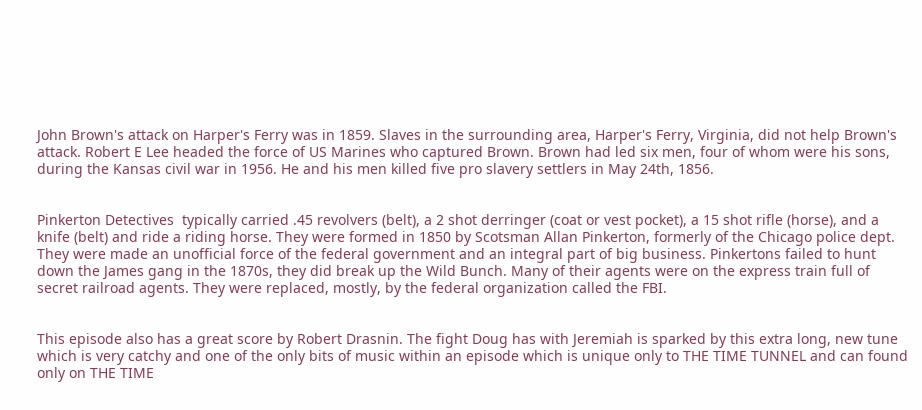John Brown's attack on Harper's Ferry was in 1859. Slaves in the surrounding area, Harper's Ferry, Virginia, did not help Brown's attack. Robert E Lee headed the force of US Marines who captured Brown. Brown had led six men, four of whom were his sons, during the Kansas civil war in 1956. He and his men killed five pro slavery settlers in May 24th, 1856.


Pinkerton Detectives  typically carried .45 revolvers (belt), a 2 shot derringer (coat or vest pocket), a 15 shot rifle (horse), and a knife (belt) and ride a riding horse. They were formed in 1850 by Scotsman Allan Pinkerton, formerly of the Chicago police dept. They were made an unofficial force of the federal government and an integral part of big business. Pinkertons failed to hunt down the James gang in the 1870s, they did break up the Wild Bunch. Many of their agents were on the express train full of secret railroad agents. They were replaced, mostly, by the federal organization called the FBI.


This episode also has a great score by Robert Drasnin. The fight Doug has with Jeremiah is sparked by this extra long, new tune which is very catchy and one of the only bits of music within an episode which is unique only to THE TIME TUNNEL and can found only on THE TIME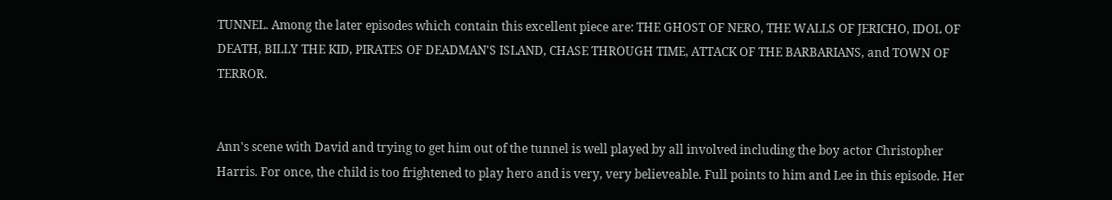TUNNEL. Among the later episodes which contain this excellent piece are: THE GHOST OF NERO, THE WALLS OF JERICHO, IDOL OF DEATH, BILLY THE KID, PIRATES OF DEADMAN'S ISLAND, CHASE THROUGH TIME, ATTACK OF THE BARBARIANS, and TOWN OF TERROR.


Ann's scene with David and trying to get him out of the tunnel is well played by all involved including the boy actor Christopher Harris. For once, the child is too frightened to play hero and is very, very believeable. Full points to him and Lee in this episode. Her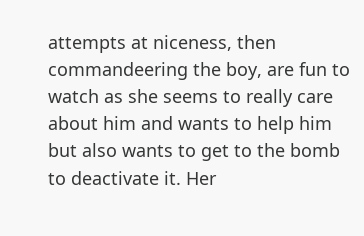attempts at niceness, then commandeering the boy, are fun to watch as she seems to really care about him and wants to help him but also wants to get to the bomb to deactivate it. Her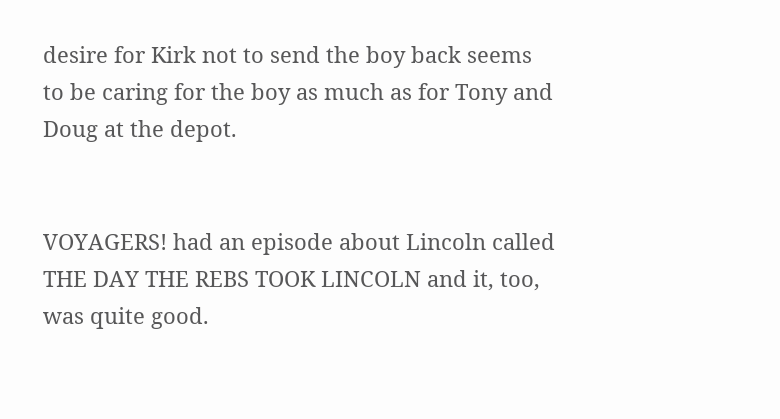desire for Kirk not to send the boy back seems to be caring for the boy as much as for Tony and Doug at the depot.


VOYAGERS! had an episode about Lincoln called THE DAY THE REBS TOOK LINCOLN and it, too, was quite good.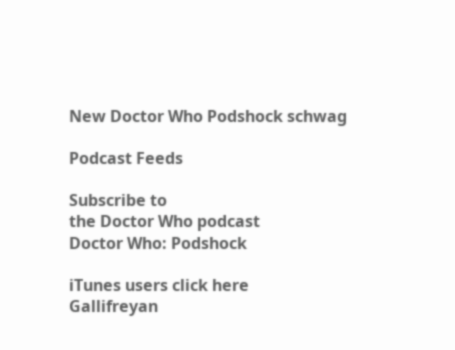New Doctor Who Podshock schwag

Podcast Feeds

Subscribe to
the Doctor Who podcast
Doctor Who: Podshock

iTunes users click here
Gallifreyan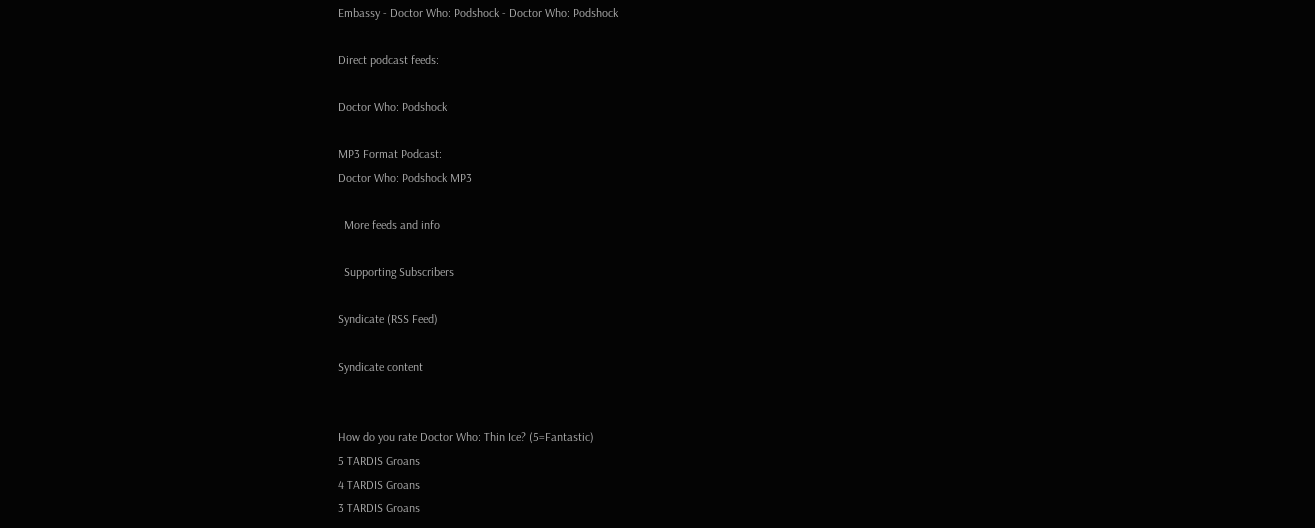Embassy - Doctor Who: Podshock - Doctor Who: Podshock

Direct podcast feeds:

Doctor Who: Podshock

MP3 Format Podcast:
Doctor Who: Podshock MP3

  More feeds and info

  Supporting Subscribers

Syndicate (RSS Feed)

Syndicate content


How do you rate Doctor Who: Thin Ice? (5=Fantastic)
5 TARDIS Groans
4 TARDIS Groans
3 TARDIS Groans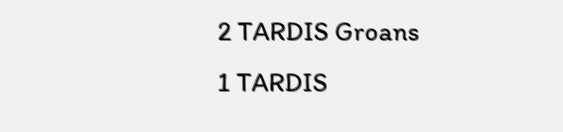2 TARDIS Groans
1 TARDIS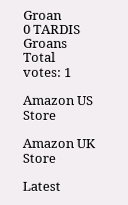Groan
0 TARDIS Groans
Total votes: 1

Amazon US Store

Amazon UK Store

Latest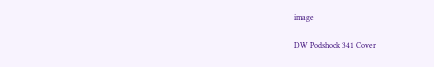image

DW Podshock 341 Cover